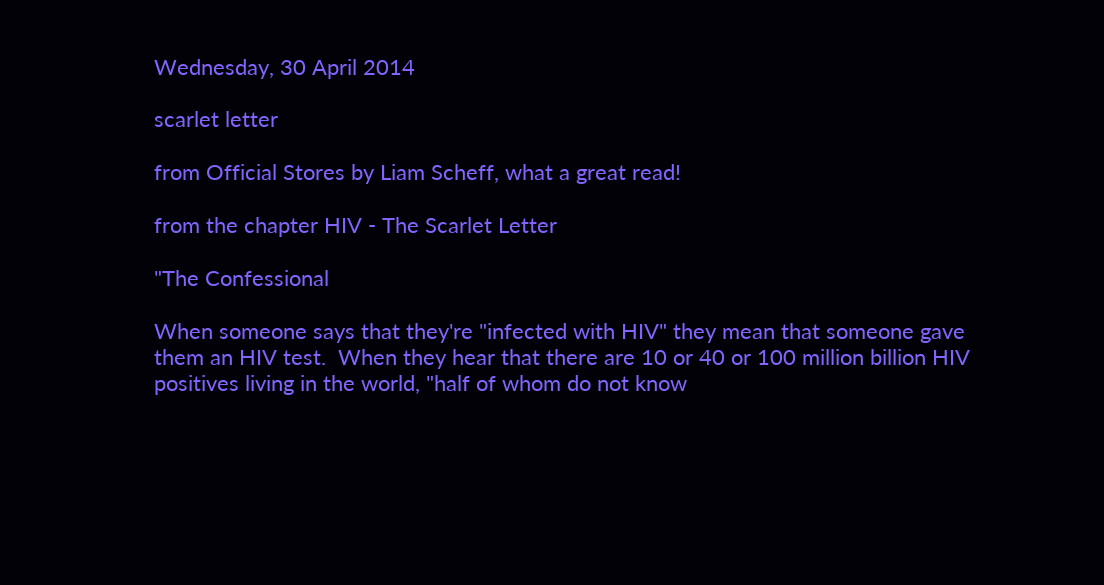Wednesday, 30 April 2014

scarlet letter

from Official Stores by Liam Scheff, what a great read!

from the chapter HIV - The Scarlet Letter

"The Confessional

When someone says that they're "infected with HIV" they mean that someone gave them an HIV test.  When they hear that there are 10 or 40 or 100 million billion HIV positives living in the world, "half of whom do not know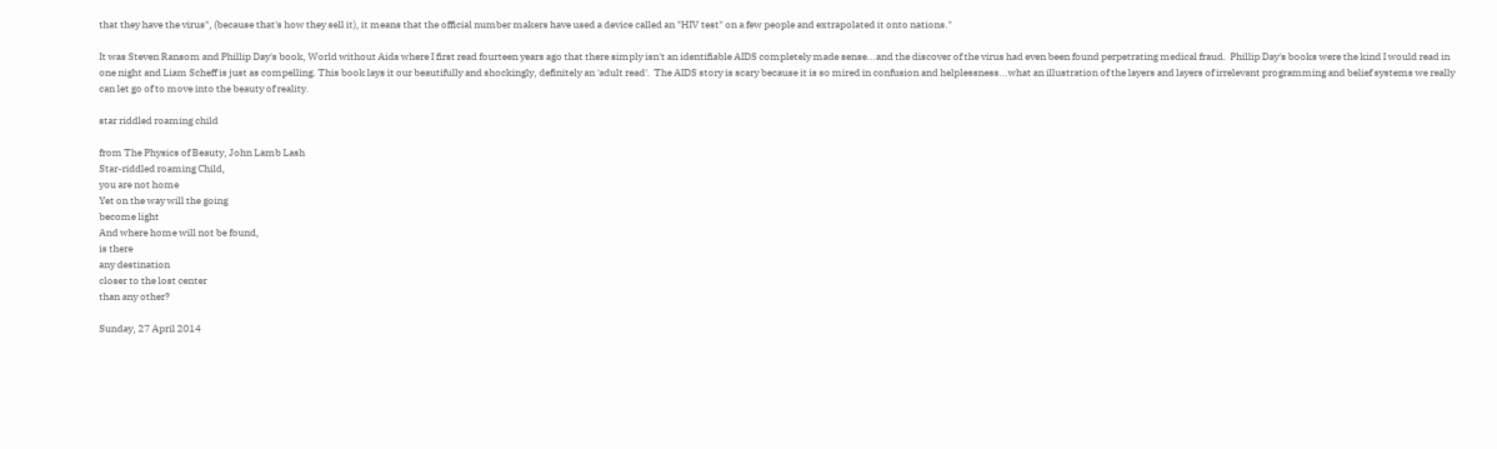that they have the virus", (because that's how they sell it), it means that the official number makers have used a device called an "HIV test" on a few people and extrapolated it onto nations."

It was Steven Ransom and Phillip Day's book, World without Aids where I first read fourteen years ago that there simply isn't an identifiable AIDS completely made sense...and the discover of the virus had even been found perpetrating medical fraud.  Phillip Day's books were the kind I would read in one night and Liam Scheff is just as compelling. This book lays it our beautifully and shockingly, definitely an 'adult read'.  The AIDS story is scary because it is so mired in confusion and helplessness...what an illustration of the layers and layers of irrelevant programming and belief systems we really can let go of to move into the beauty of reality.

star riddled roaming child

from The Physics of Beauty, John Lamb Lash
Star-riddled roaming Child,
you are not home
Yet on the way will the going
become light
And where home will not be found,
is there
any destination
closer to the lost center
than any other?

Sunday, 27 April 2014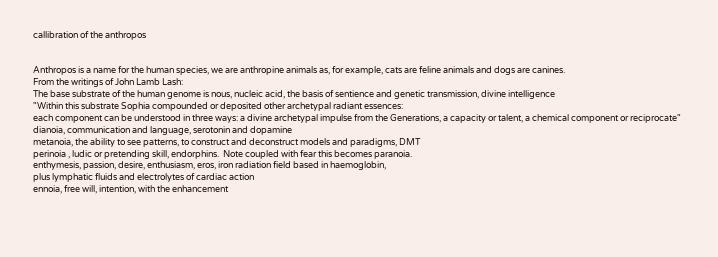callibration of the anthropos


Anthropos is a name for the human species, we are anthropine animals as, for example, cats are feline animals and dogs are canines.
From the writings of John Lamb Lash:
The base substrate of the human genome is nous, nucleic acid, the basis of sentience and genetic transmission, divine intelligence
"Within this substrate Sophia compounded or deposited other archetypal radiant essences:
each component can be understood in three ways: a divine archetypal impulse from the Generations, a capacity or talent, a chemical component or reciprocate"
dianoia, communication and language, serotonin and dopamine
metanoia, the ability to see patterns, to construct and deconstruct models and paradigms, DMT
perinoia , ludic or pretending skill, endorphins.  Note coupled with fear this becomes paranoia.
enthymesis, passion, desire, enthusiasm, eros, iron radiation field based in haemoglobin,
plus lymphatic fluids and electrolytes of cardiac action
ennoia, free will, intention, with the enhancement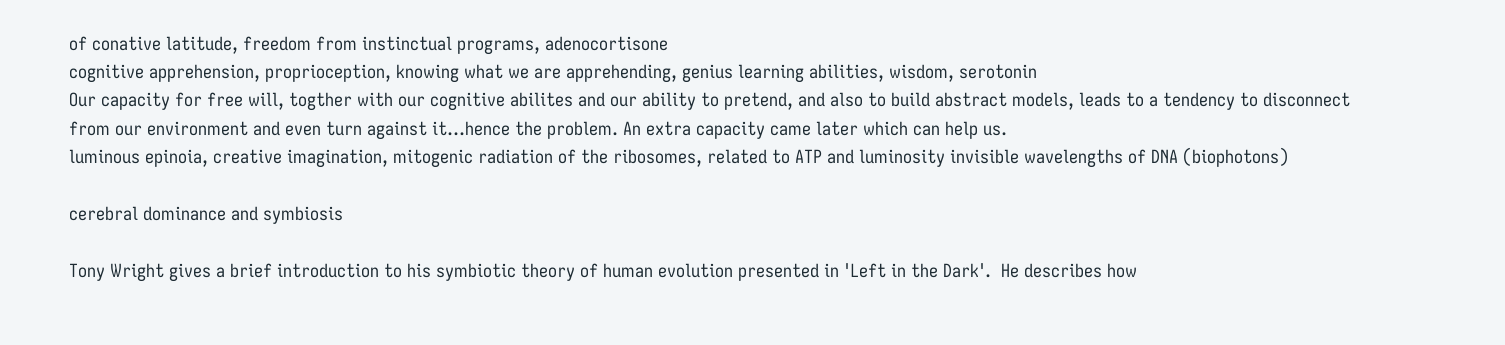of conative latitude, freedom from instinctual programs, adenocortisone
cognitive apprehension, proprioception, knowing what we are apprehending, genius learning abilities, wisdom, serotonin
Our capacity for free will, togther with our cognitive abilites and our ability to pretend, and also to build abstract models, leads to a tendency to disconnect from our environment and even turn against it...hence the problem. An extra capacity came later which can help us.
luminous epinoia, creative imagination, mitogenic radiation of the ribosomes, related to ATP and luminosity invisible wavelengths of DNA (biophotons)

cerebral dominance and symbiosis

Tony Wright gives a brief introduction to his symbiotic theory of human evolution presented in 'Left in the Dark'.  He describes how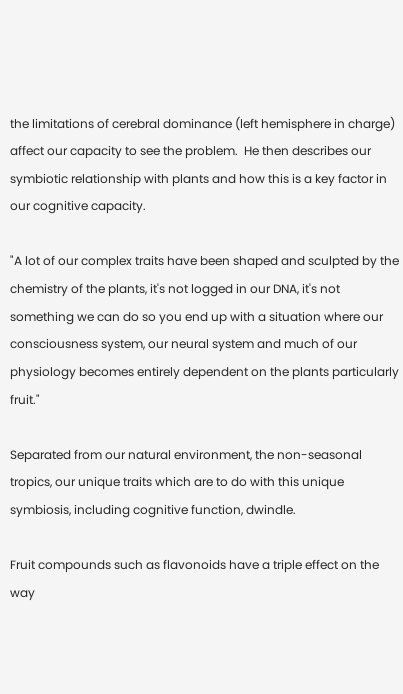the limitations of cerebral dominance (left hemisphere in charge) affect our capacity to see the problem.  He then describes our symbiotic relationship with plants and how this is a key factor in our cognitive capacity.

"A lot of our complex traits have been shaped and sculpted by the chemistry of the plants, it's not logged in our DNA, it's not something we can do so you end up with a situation where our consciousness system, our neural system and much of our physiology becomes entirely dependent on the plants particularly fruit."

Separated from our natural environment, the non-seasonal tropics, our unique traits which are to do with this unique symbiosis, including cognitive function, dwindle.

Fruit compounds such as flavonoids have a triple effect on the way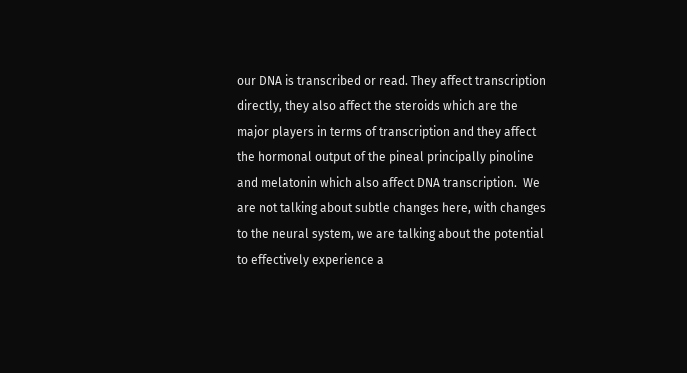our DNA is transcribed or read. They affect transcription directly, they also affect the steroids which are the major players in terms of transcription and they affect the hormonal output of the pineal principally pinoline and melatonin which also affect DNA transcription.  We are not talking about subtle changes here, with changes to the neural system, we are talking about the potential to effectively experience a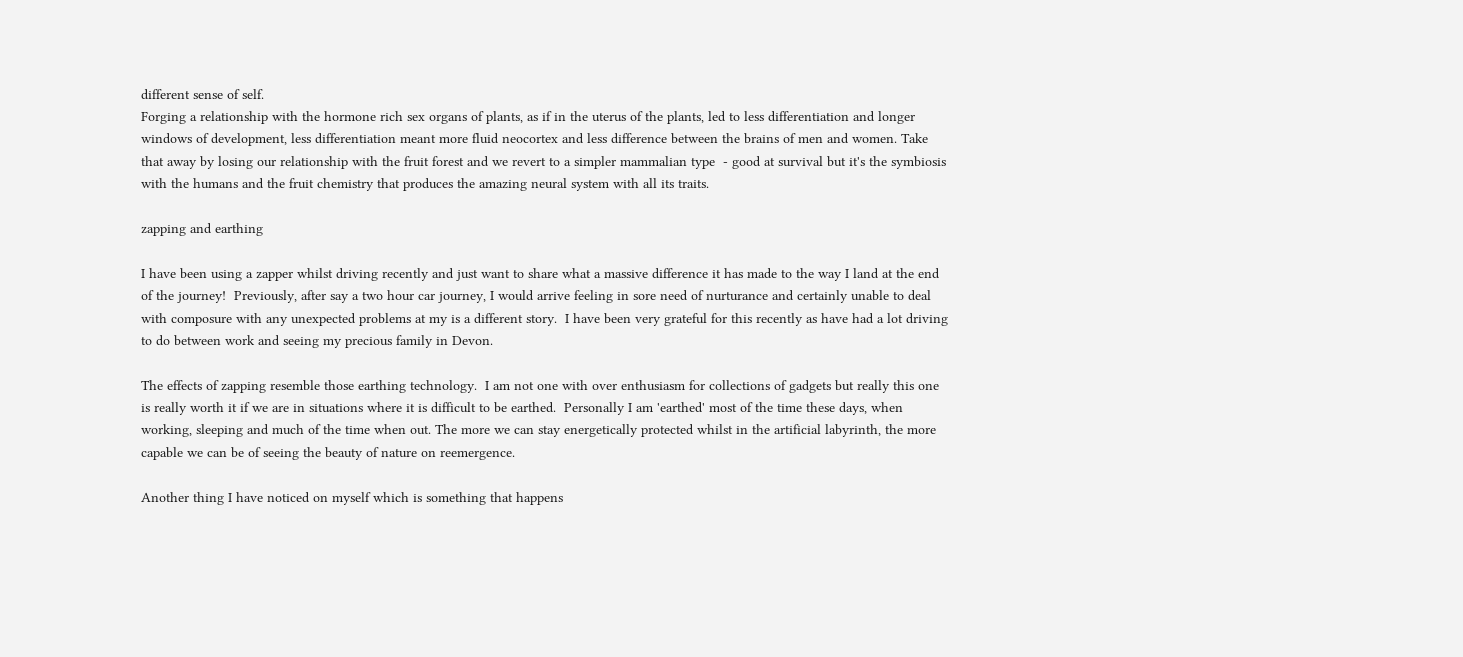different sense of self.
Forging a relationship with the hormone rich sex organs of plants, as if in the uterus of the plants, led to less differentiation and longer windows of development, less differentiation meant more fluid neocortex and less difference between the brains of men and women. Take that away by losing our relationship with the fruit forest and we revert to a simpler mammalian type  - good at survival but it's the symbiosis with the humans and the fruit chemistry that produces the amazing neural system with all its traits.

zapping and earthing

I have been using a zapper whilst driving recently and just want to share what a massive difference it has made to the way I land at the end of the journey!  Previously, after say a two hour car journey, I would arrive feeling in sore need of nurturance and certainly unable to deal with composure with any unexpected problems at my is a different story.  I have been very grateful for this recently as have had a lot driving to do between work and seeing my precious family in Devon.

The effects of zapping resemble those earthing technology.  I am not one with over enthusiasm for collections of gadgets but really this one is really worth it if we are in situations where it is difficult to be earthed.  Personally I am 'earthed' most of the time these days, when working, sleeping and much of the time when out. The more we can stay energetically protected whilst in the artificial labyrinth, the more capable we can be of seeing the beauty of nature on reemergence.

Another thing I have noticed on myself which is something that happens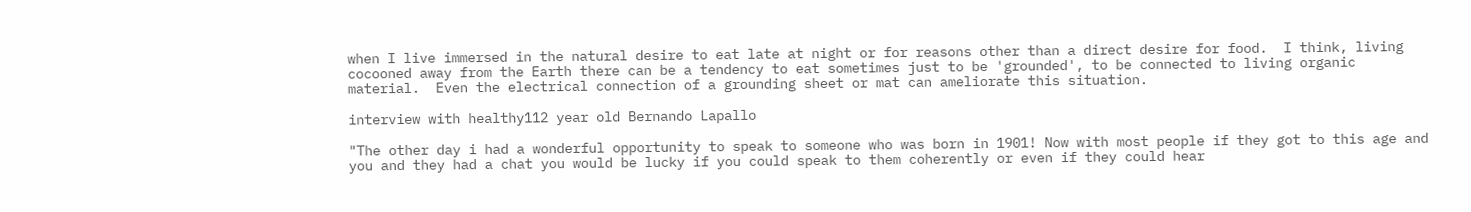when I live immersed in the natural desire to eat late at night or for reasons other than a direct desire for food.  I think, living cocooned away from the Earth there can be a tendency to eat sometimes just to be 'grounded', to be connected to living organic material.  Even the electrical connection of a grounding sheet or mat can ameliorate this situation.

interview with healthy112 year old Bernando Lapallo

"The other day i had a wonderful opportunity to speak to someone who was born in 1901! Now with most people if they got to this age and you and they had a chat you would be lucky if you could speak to them coherently or even if they could hear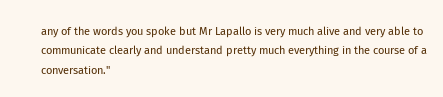any of the words you spoke but Mr Lapallo is very much alive and very able to communicate clearly and understand pretty much everything in the course of a conversation."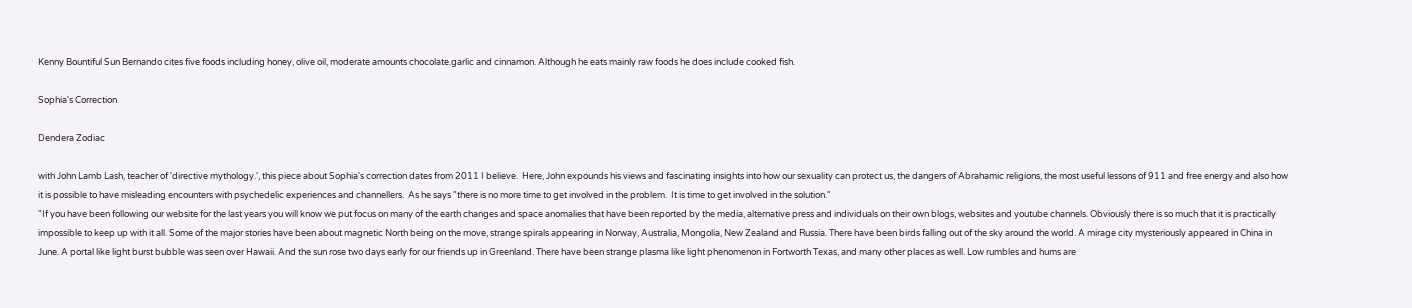Kenny Bountiful Sun Bernando cites five foods including honey, olive oil, moderate amounts chocolate.garlic and cinnamon. Although he eats mainly raw foods he does include cooked fish.

Sophia's Correction

Dendera Zodiac

with John Lamb Lash, teacher of 'directive mythology.', this piece about Sophia's correction dates from 2011 I believe.  Here, John expounds his views and fascinating insights into how our sexuality can protect us, the dangers of Abrahamic religions, the most useful lessons of 911 and free energy and also how it is possible to have misleading encounters with psychedelic experiences and channellers.  As he says "there is no more time to get involved in the problem.  It is time to get involved in the solution."
"If you have been following our website for the last years you will know we put focus on many of the earth changes and space anomalies that have been reported by the media, alternative press and individuals on their own blogs, websites and youtube channels. Obviously there is so much that it is practically impossible to keep up with it all. Some of the major stories have been about magnetic North being on the move, strange spirals appearing in Norway, Australia, Mongolia, New Zealand and Russia. There have been birds falling out of the sky around the world. A mirage city mysteriously appeared in China in June. A portal like light burst bubble was seen over Hawaii. And the sun rose two days early for our friends up in Greenland. There have been strange plasma like light phenomenon in Fortworth Texas, and many other places as well. Low rumbles and hums are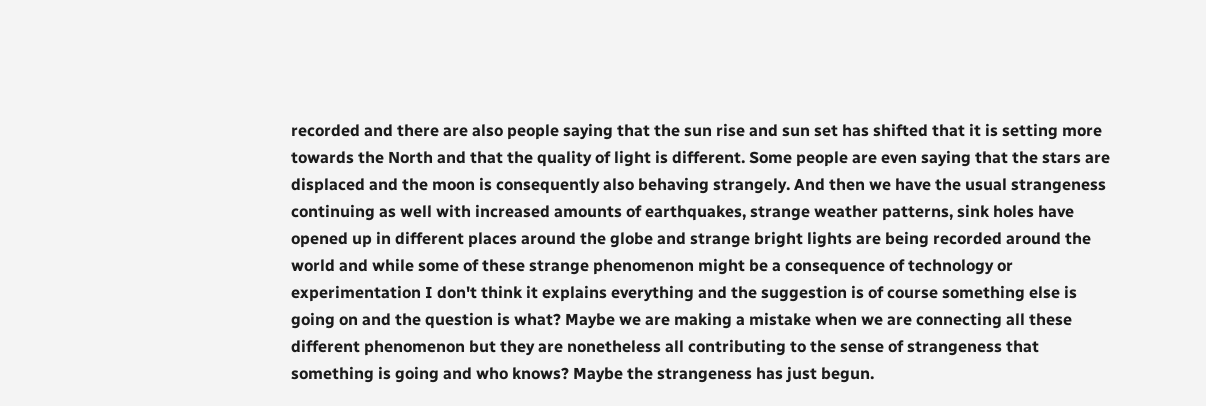recorded and there are also people saying that the sun rise and sun set has shifted that it is setting more towards the North and that the quality of light is different. Some people are even saying that the stars are displaced and the moon is consequently also behaving strangely. And then we have the usual strangeness continuing as well with increased amounts of earthquakes, strange weather patterns, sink holes have opened up in different places around the globe and strange bright lights are being recorded around the world and while some of these strange phenomenon might be a consequence of technology or experimentation I don't think it explains everything and the suggestion is of course something else is going on and the question is what? Maybe we are making a mistake when we are connecting all these different phenomenon but they are nonetheless all contributing to the sense of strangeness that something is going and who knows? Maybe the strangeness has just begun.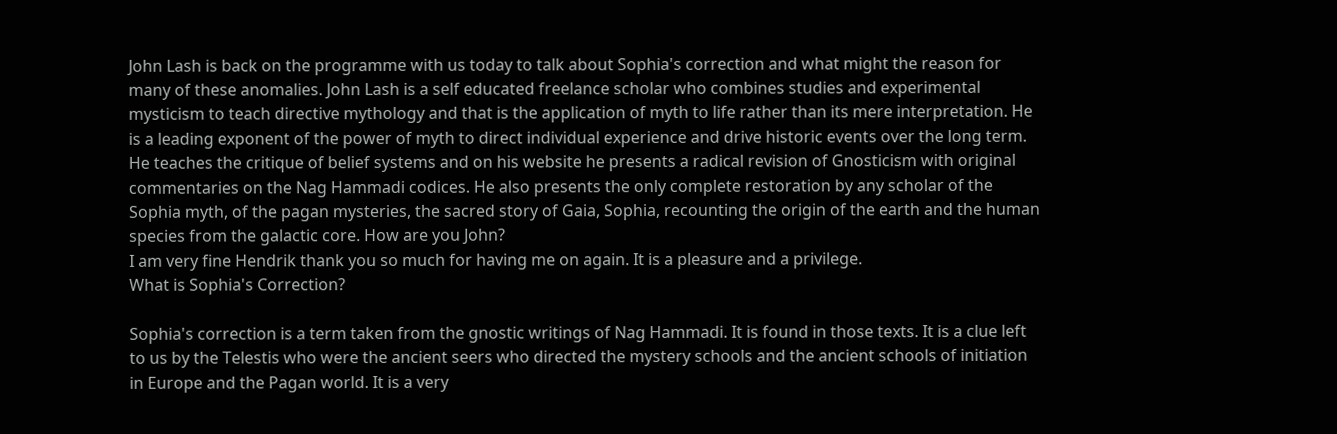John Lash is back on the programme with us today to talk about Sophia's correction and what might the reason for many of these anomalies. John Lash is a self educated freelance scholar who combines studies and experimental mysticism to teach directive mythology and that is the application of myth to life rather than its mere interpretation. He is a leading exponent of the power of myth to direct individual experience and drive historic events over the long term. He teaches the critique of belief systems and on his website he presents a radical revision of Gnosticism with original commentaries on the Nag Hammadi codices. He also presents the only complete restoration by any scholar of the Sophia myth, of the pagan mysteries, the sacred story of Gaia, Sophia, recounting the origin of the earth and the human species from the galactic core. How are you John?
I am very fine Hendrik thank you so much for having me on again. It is a pleasure and a privilege.
What is Sophia's Correction?

Sophia's correction is a term taken from the gnostic writings of Nag Hammadi. It is found in those texts. It is a clue left to us by the Telestis who were the ancient seers who directed the mystery schools and the ancient schools of initiation in Europe and the Pagan world. It is a very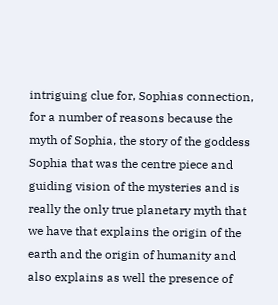intriguing clue for, Sophias connection, for a number of reasons because the myth of Sophia, the story of the goddess Sophia that was the centre piece and guiding vision of the mysteries and is really the only true planetary myth that we have that explains the origin of the earth and the origin of humanity and also explains as well the presence of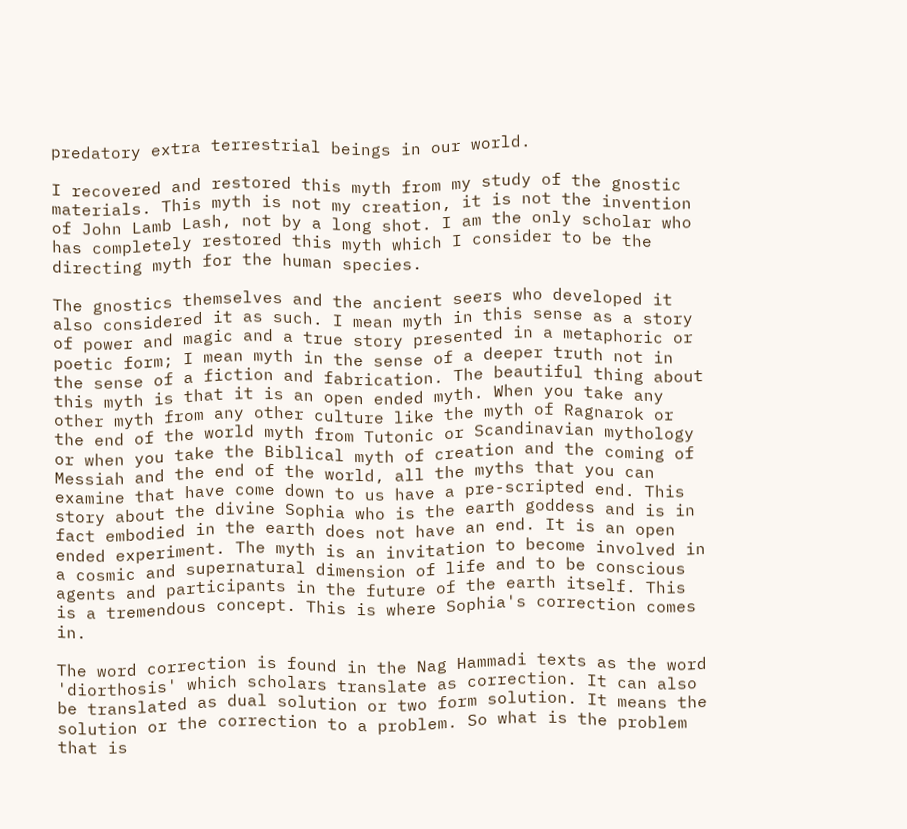predatory extra terrestrial beings in our world.

I recovered and restored this myth from my study of the gnostic materials. This myth is not my creation, it is not the invention of John Lamb Lash, not by a long shot. I am the only scholar who has completely restored this myth which I consider to be the directing myth for the human species.

The gnostics themselves and the ancient seers who developed it also considered it as such. I mean myth in this sense as a story of power and magic and a true story presented in a metaphoric or poetic form; I mean myth in the sense of a deeper truth not in the sense of a fiction and fabrication. The beautiful thing about this myth is that it is an open ended myth. When you take any other myth from any other culture like the myth of Ragnarok or the end of the world myth from Tutonic or Scandinavian mythology or when you take the Biblical myth of creation and the coming of Messiah and the end of the world, all the myths that you can examine that have come down to us have a pre-scripted end. This story about the divine Sophia who is the earth goddess and is in fact embodied in the earth does not have an end. It is an open ended experiment. The myth is an invitation to become involved in a cosmic and supernatural dimension of life and to be conscious agents and participants in the future of the earth itself. This is a tremendous concept. This is where Sophia's correction comes in.

The word correction is found in the Nag Hammadi texts as the word 'diorthosis' which scholars translate as correction. It can also be translated as dual solution or two form solution. It means the solution or the correction to a problem. So what is the problem that is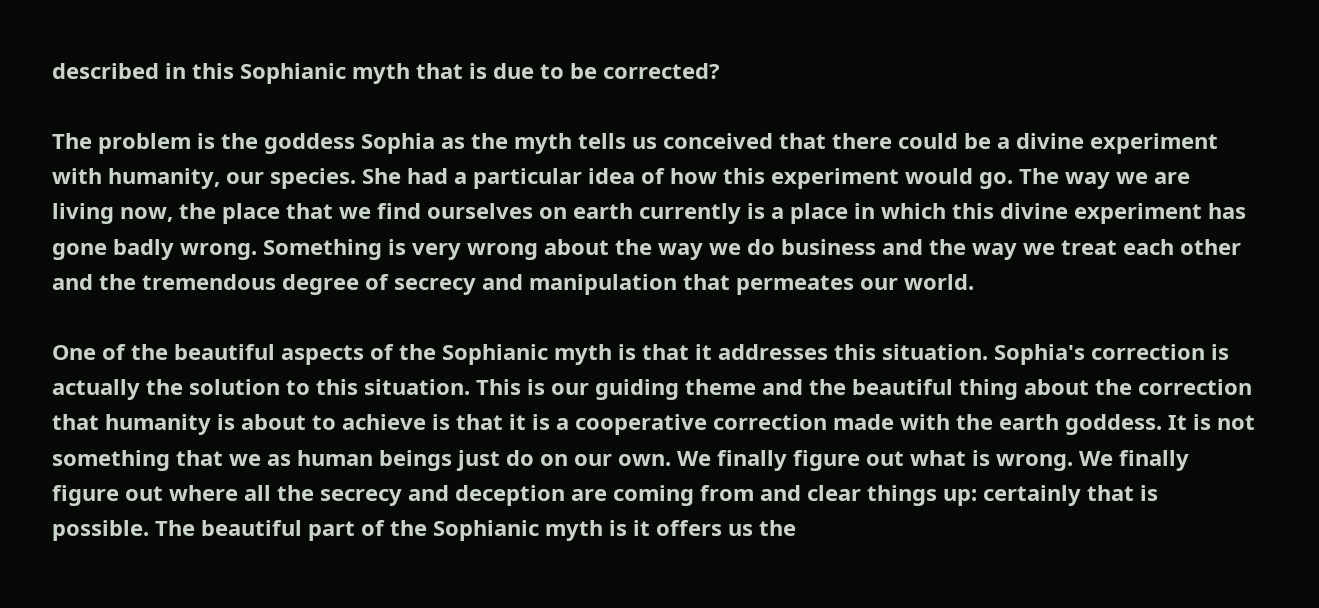described in this Sophianic myth that is due to be corrected?

The problem is the goddess Sophia as the myth tells us conceived that there could be a divine experiment with humanity, our species. She had a particular idea of how this experiment would go. The way we are living now, the place that we find ourselves on earth currently is a place in which this divine experiment has gone badly wrong. Something is very wrong about the way we do business and the way we treat each other and the tremendous degree of secrecy and manipulation that permeates our world.

One of the beautiful aspects of the Sophianic myth is that it addresses this situation. Sophia's correction is actually the solution to this situation. This is our guiding theme and the beautiful thing about the correction that humanity is about to achieve is that it is a cooperative correction made with the earth goddess. It is not something that we as human beings just do on our own. We finally figure out what is wrong. We finally figure out where all the secrecy and deception are coming from and clear things up: certainly that is possible. The beautiful part of the Sophianic myth is it offers us the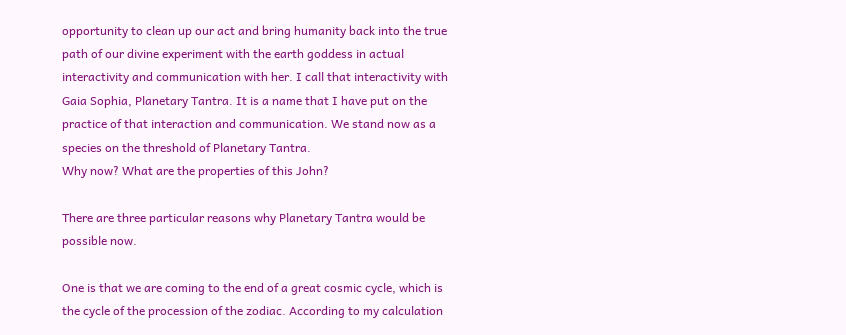opportunity to clean up our act and bring humanity back into the true path of our divine experiment with the earth goddess in actual interactivity and communication with her. I call that interactivity with Gaia Sophia, Planetary Tantra. It is a name that I have put on the practice of that interaction and communication. We stand now as a species on the threshold of Planetary Tantra.
Why now? What are the properties of this John?

There are three particular reasons why Planetary Tantra would be possible now.

One is that we are coming to the end of a great cosmic cycle, which is the cycle of the procession of the zodiac. According to my calculation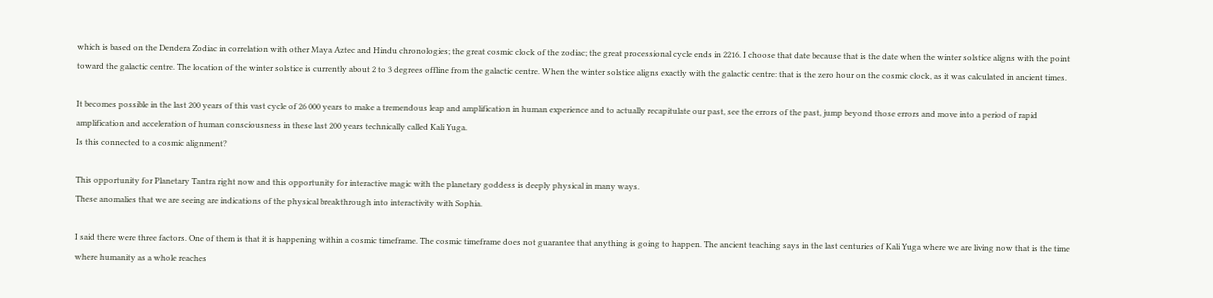which is based on the Dendera Zodiac in correlation with other Maya Aztec and Hindu chronologies; the great cosmic clock of the zodiac; the great processional cycle ends in 2216. I choose that date because that is the date when the winter solstice aligns with the point toward the galactic centre. The location of the winter solstice is currently about 2 to 3 degrees offline from the galactic centre. When the winter solstice aligns exactly with the galactic centre: that is the zero hour on the cosmic clock, as it was calculated in ancient times.

It becomes possible in the last 200 years of this vast cycle of 26 000 years to make a tremendous leap and amplification in human experience and to actually recapitulate our past, see the errors of the past, jump beyond those errors and move into a period of rapid amplification and acceleration of human consciousness in these last 200 years technically called Kali Yuga.
Is this connected to a cosmic alignment?

This opportunity for Planetary Tantra right now and this opportunity for interactive magic with the planetary goddess is deeply physical in many ways.
These anomalies that we are seeing are indications of the physical breakthrough into interactivity with Sophia.

I said there were three factors. One of them is that it is happening within a cosmic timeframe. The cosmic timeframe does not guarantee that anything is going to happen. The ancient teaching says in the last centuries of Kali Yuga where we are living now that is the time where humanity as a whole reaches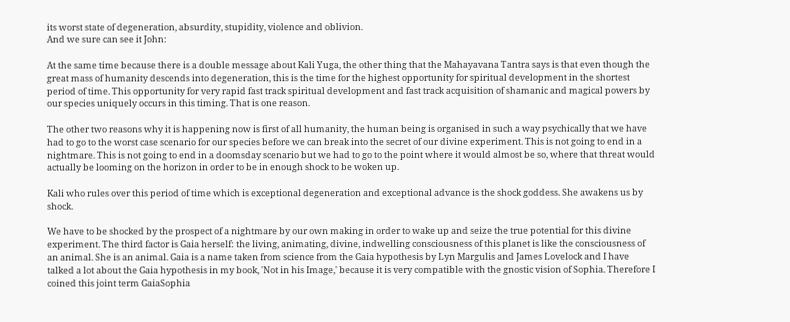its worst state of degeneration, absurdity, stupidity, violence and oblivion.
And we sure can see it John:

At the same time because there is a double message about Kali Yuga, the other thing that the Mahayavana Tantra says is that even though the great mass of humanity descends into degeneration, this is the time for the highest opportunity for spiritual development in the shortest period of time. This opportunity for very rapid fast track spiritual development and fast track acquisition of shamanic and magical powers by our species uniquely occurs in this timing. That is one reason.

The other two reasons why it is happening now is first of all humanity, the human being is organised in such a way psychically that we have had to go to the worst case scenario for our species before we can break into the secret of our divine experiment. This is not going to end in a nightmare. This is not going to end in a doomsday scenario but we had to go to the point where it would almost be so, where that threat would actually be looming on the horizon in order to be in enough shock to be woken up.

Kali who rules over this period of time which is exceptional degeneration and exceptional advance is the shock goddess. She awakens us by shock.

We have to be shocked by the prospect of a nightmare by our own making in order to wake up and seize the true potential for this divine experiment. The third factor is Gaia herself: the living, animating, divine, indwelling consciousness of this planet is like the consciousness of an animal. She is an animal. Gaia is a name taken from science from the Gaia hypothesis by Lyn Margulis and James Lovelock and I have talked a lot about the Gaia hypothesis in my book, 'Not in his Image,' because it is very compatible with the gnostic vision of Sophia. Therefore I coined this joint term GaiaSophia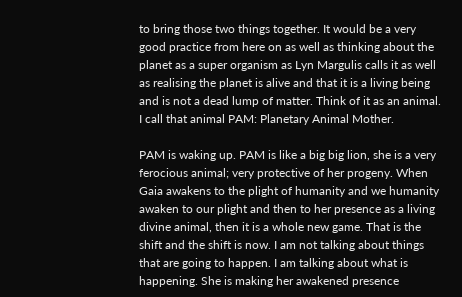to bring those two things together. It would be a very good practice from here on as well as thinking about the planet as a super organism as Lyn Margulis calls it as well as realising the planet is alive and that it is a living being and is not a dead lump of matter. Think of it as an animal. I call that animal PAM: Planetary Animal Mother.

PAM is waking up. PAM is like a big big lion, she is a very ferocious animal; very protective of her progeny. When Gaia awakens to the plight of humanity and we humanity awaken to our plight and then to her presence as a living divine animal, then it is a whole new game. That is the shift and the shift is now. I am not talking about things that are going to happen. I am talking about what is happening. She is making her awakened presence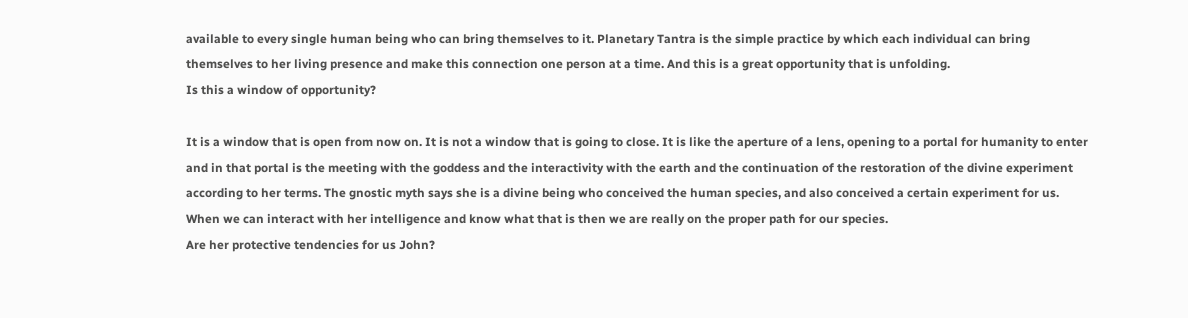available to every single human being who can bring themselves to it. Planetary Tantra is the simple practice by which each individual can bring themselves to her living presence and make this connection one person at a time. And this is a great opportunity that is unfolding.
Is this a window of opportunity?

It is a window that is open from now on. It is not a window that is going to close. It is like the aperture of a lens, opening to a portal for humanity to enter and in that portal is the meeting with the goddess and the interactivity with the earth and the continuation of the restoration of the divine experiment according to her terms. The gnostic myth says she is a divine being who conceived the human species, and also conceived a certain experiment for us. When we can interact with her intelligence and know what that is then we are really on the proper path for our species.
Are her protective tendencies for us John?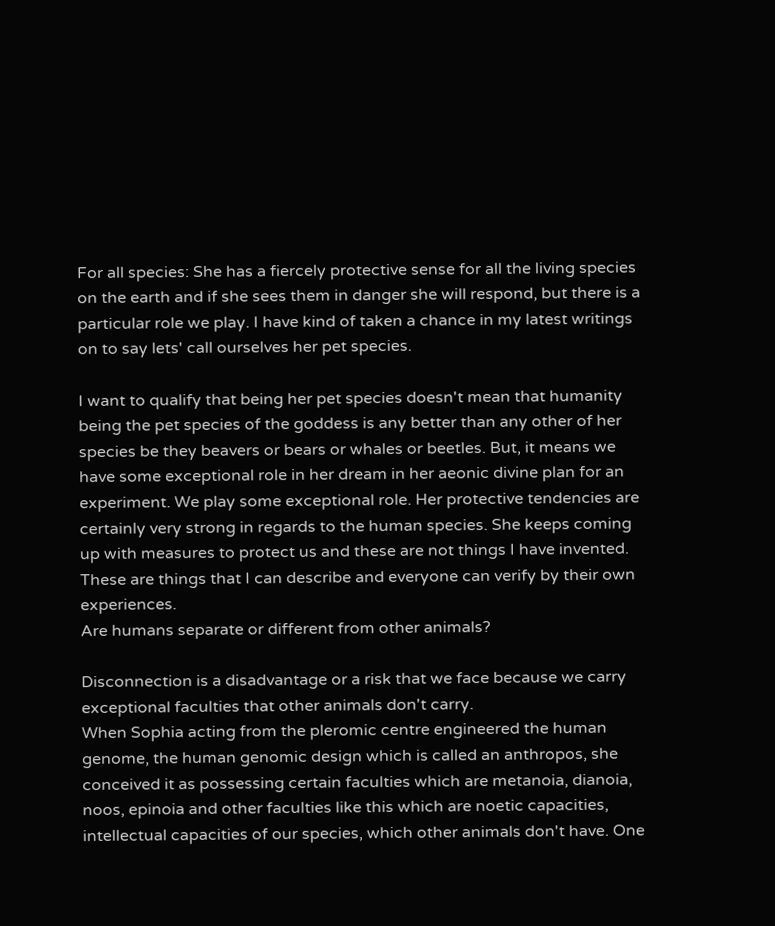For all species: She has a fiercely protective sense for all the living species on the earth and if she sees them in danger she will respond, but there is a particular role we play. I have kind of taken a chance in my latest writings on to say lets' call ourselves her pet species.

I want to qualify that being her pet species doesn't mean that humanity being the pet species of the goddess is any better than any other of her species be they beavers or bears or whales or beetles. But, it means we have some exceptional role in her dream in her aeonic divine plan for an experiment. We play some exceptional role. Her protective tendencies are certainly very strong in regards to the human species. She keeps coming up with measures to protect us and these are not things I have invented. These are things that I can describe and everyone can verify by their own experiences.
Are humans separate or different from other animals?

Disconnection is a disadvantage or a risk that we face because we carry exceptional faculties that other animals don't carry.
When Sophia acting from the pleromic centre engineered the human genome, the human genomic design which is called an anthropos, she conceived it as possessing certain faculties which are metanoia, dianoia, noos, epinoia and other faculties like this which are noetic capacities, intellectual capacities of our species, which other animals don't have. One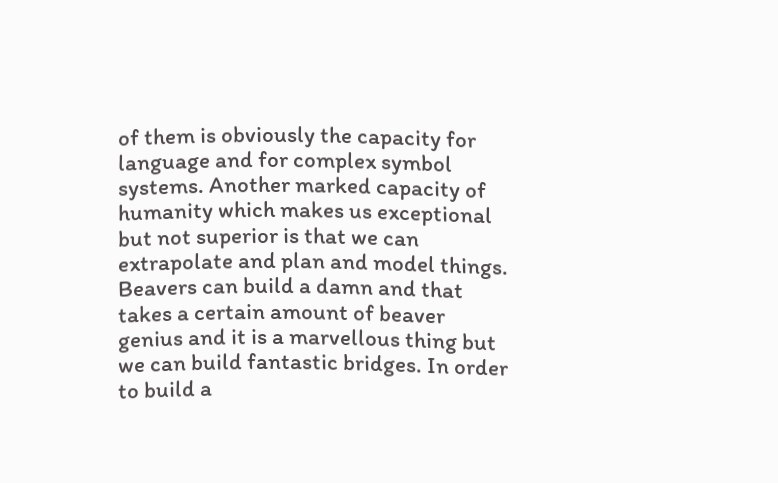of them is obviously the capacity for language and for complex symbol systems. Another marked capacity of humanity which makes us exceptional but not superior is that we can extrapolate and plan and model things. Beavers can build a damn and that takes a certain amount of beaver genius and it is a marvellous thing but we can build fantastic bridges. In order to build a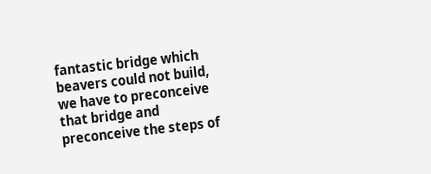fantastic bridge which beavers could not build, we have to preconceive that bridge and preconceive the steps of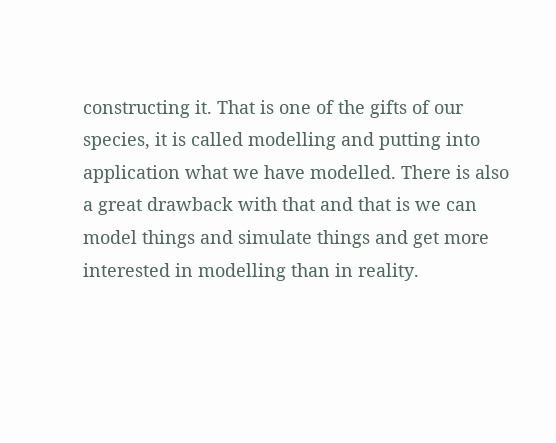constructing it. That is one of the gifts of our species, it is called modelling and putting into application what we have modelled. There is also a great drawback with that and that is we can model things and simulate things and get more interested in modelling than in reality.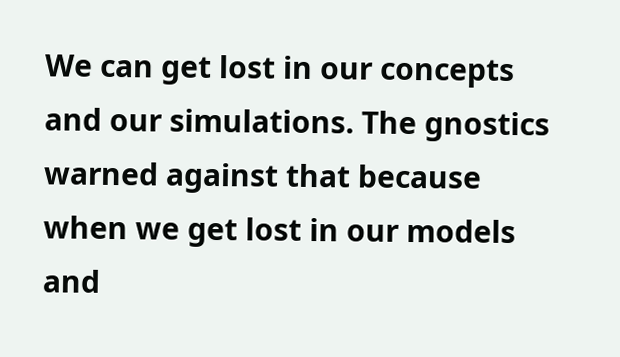We can get lost in our concepts and our simulations. The gnostics warned against that because when we get lost in our models and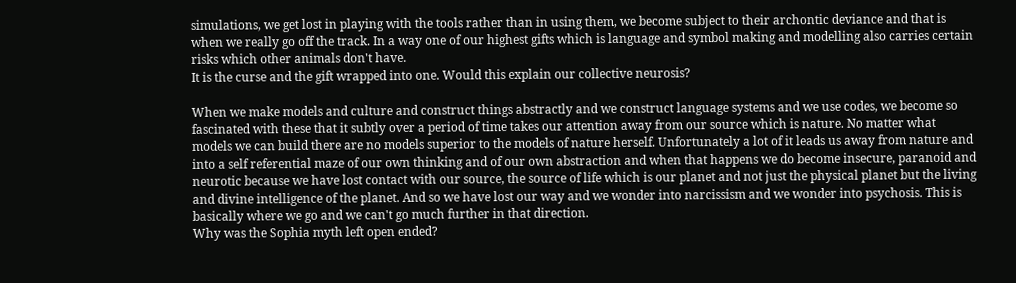simulations, we get lost in playing with the tools rather than in using them, we become subject to their archontic deviance and that is when we really go off the track. In a way one of our highest gifts which is language and symbol making and modelling also carries certain risks which other animals don't have.
It is the curse and the gift wrapped into one. Would this explain our collective neurosis?

When we make models and culture and construct things abstractly and we construct language systems and we use codes, we become so fascinated with these that it subtly over a period of time takes our attention away from our source which is nature. No matter what models we can build there are no models superior to the models of nature herself. Unfortunately a lot of it leads us away from nature and into a self referential maze of our own thinking and of our own abstraction and when that happens we do become insecure, paranoid and neurotic because we have lost contact with our source, the source of life which is our planet and not just the physical planet but the living and divine intelligence of the planet. And so we have lost our way and we wonder into narcissism and we wonder into psychosis. This is basically where we go and we can't go much further in that direction.
Why was the Sophia myth left open ended?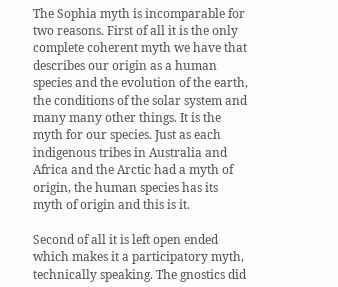The Sophia myth is incomparable for two reasons. First of all it is the only complete coherent myth we have that describes our origin as a human species and the evolution of the earth, the conditions of the solar system and many many other things. It is the myth for our species. Just as each indigenous tribes in Australia and Africa and the Arctic had a myth of origin, the human species has its myth of origin and this is it.

Second of all it is left open ended which makes it a participatory myth, technically speaking. The gnostics did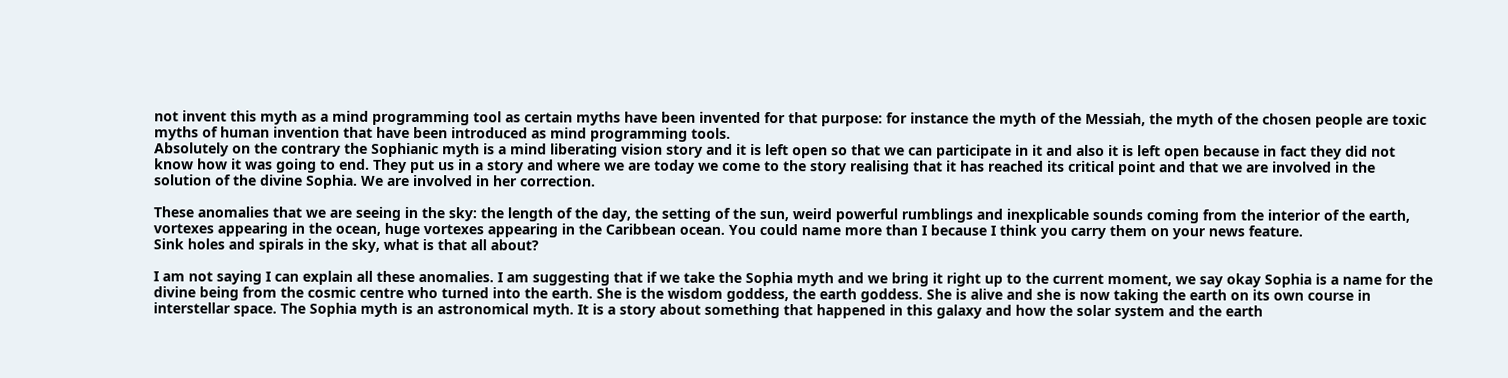not invent this myth as a mind programming tool as certain myths have been invented for that purpose: for instance the myth of the Messiah, the myth of the chosen people are toxic myths of human invention that have been introduced as mind programming tools.
Absolutely on the contrary the Sophianic myth is a mind liberating vision story and it is left open so that we can participate in it and also it is left open because in fact they did not know how it was going to end. They put us in a story and where we are today we come to the story realising that it has reached its critical point and that we are involved in the solution of the divine Sophia. We are involved in her correction.

These anomalies that we are seeing in the sky: the length of the day, the setting of the sun, weird powerful rumblings and inexplicable sounds coming from the interior of the earth, vortexes appearing in the ocean, huge vortexes appearing in the Caribbean ocean. You could name more than I because I think you carry them on your news feature.
Sink holes and spirals in the sky, what is that all about?

I am not saying I can explain all these anomalies. I am suggesting that if we take the Sophia myth and we bring it right up to the current moment, we say okay Sophia is a name for the divine being from the cosmic centre who turned into the earth. She is the wisdom goddess, the earth goddess. She is alive and she is now taking the earth on its own course in interstellar space. The Sophia myth is an astronomical myth. It is a story about something that happened in this galaxy and how the solar system and the earth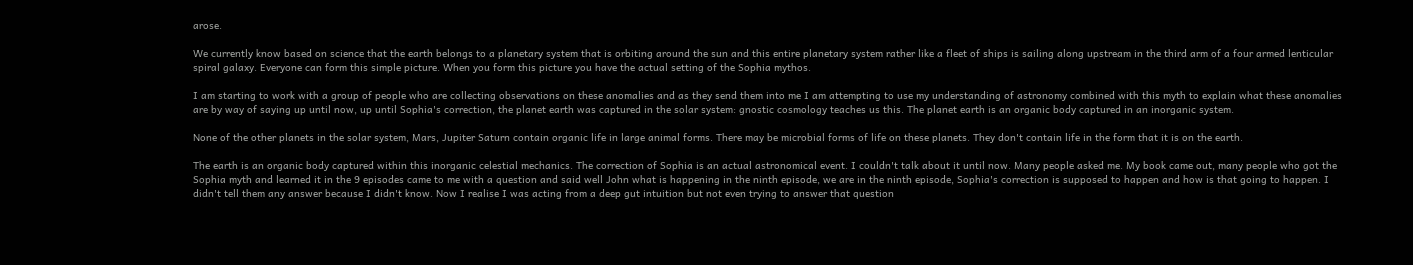arose.

We currently know based on science that the earth belongs to a planetary system that is orbiting around the sun and this entire planetary system rather like a fleet of ships is sailing along upstream in the third arm of a four armed lenticular spiral galaxy. Everyone can form this simple picture. When you form this picture you have the actual setting of the Sophia mythos.

I am starting to work with a group of people who are collecting observations on these anomalies and as they send them into me I am attempting to use my understanding of astronomy combined with this myth to explain what these anomalies are by way of saying up until now, up until Sophia's correction, the planet earth was captured in the solar system: gnostic cosmology teaches us this. The planet earth is an organic body captured in an inorganic system.

None of the other planets in the solar system, Mars, Jupiter Saturn contain organic life in large animal forms. There may be microbial forms of life on these planets. They don't contain life in the form that it is on the earth.

The earth is an organic body captured within this inorganic celestial mechanics. The correction of Sophia is an actual astronomical event. I couldn't talk about it until now. Many people asked me. My book came out, many people who got the Sophia myth and learned it in the 9 episodes came to me with a question and said well John what is happening in the ninth episode, we are in the ninth episode, Sophia's correction is supposed to happen and how is that going to happen. I didn't tell them any answer because I didn't know. Now I realise I was acting from a deep gut intuition but not even trying to answer that question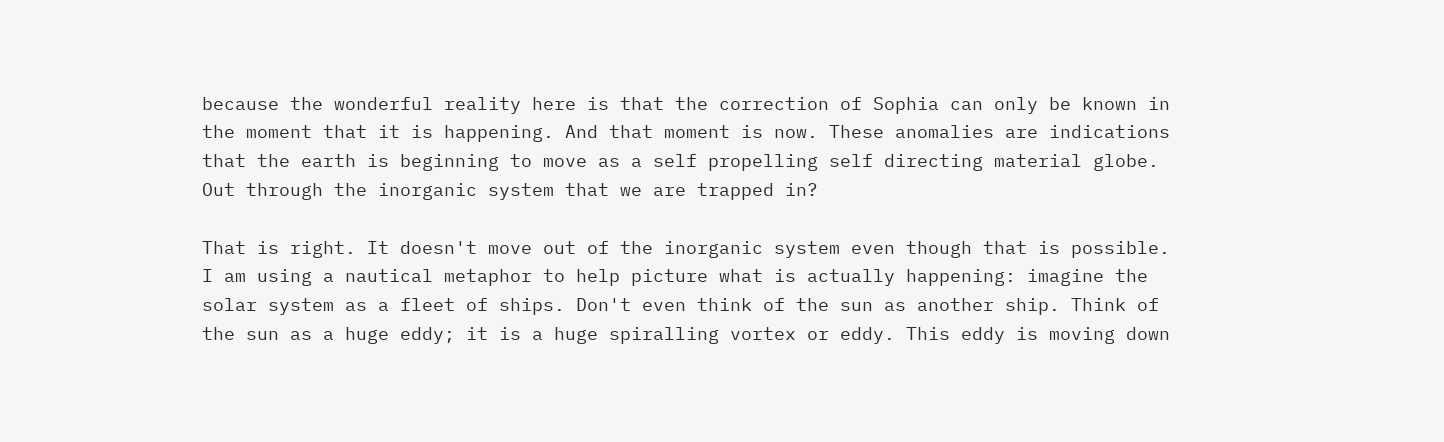because the wonderful reality here is that the correction of Sophia can only be known in the moment that it is happening. And that moment is now. These anomalies are indications that the earth is beginning to move as a self propelling self directing material globe.
Out through the inorganic system that we are trapped in?

That is right. It doesn't move out of the inorganic system even though that is possible. I am using a nautical metaphor to help picture what is actually happening: imagine the solar system as a fleet of ships. Don't even think of the sun as another ship. Think of the sun as a huge eddy; it is a huge spiralling vortex or eddy. This eddy is moving down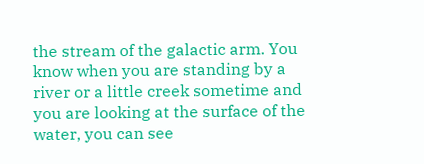the stream of the galactic arm. You know when you are standing by a river or a little creek sometime and you are looking at the surface of the water, you can see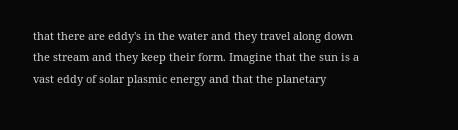that there are eddy's in the water and they travel along down the stream and they keep their form. Imagine that the sun is a vast eddy of solar plasmic energy and that the planetary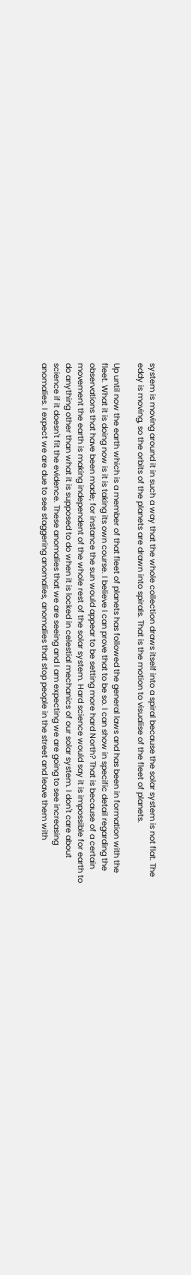system is moving around it in such a way that the whole collection draws itself into a spiral because the solar system is not flat. The eddy is moving, so the orbits of the planets are drawn into spirals. That is the motion to visualise of the fleet of planets.

Up until now the earth which is a member of that fleet of planets has followed the general laws and has been in formation with the fleet. What it is doing now is it is taking its own course. I believe I can prove that to be so. I can show in specific detail regarding the observations that have been made; for instance the sun would appear to be setting more hard North? That is because of a certain movement the earth is making independent of the whole rest of the solar system. Hard science would say it is impossible for earth to do anything other than what it is supposed to do when it is locked in celestial mechanics of our solar system. I don't care about science if it doesn't fit the evidence. These anomalies that we are seeing and I am expecting we are going to see increasing anomalies. I expect we are due to see staggering anomalies, anomalies that stop people in the street and leave them with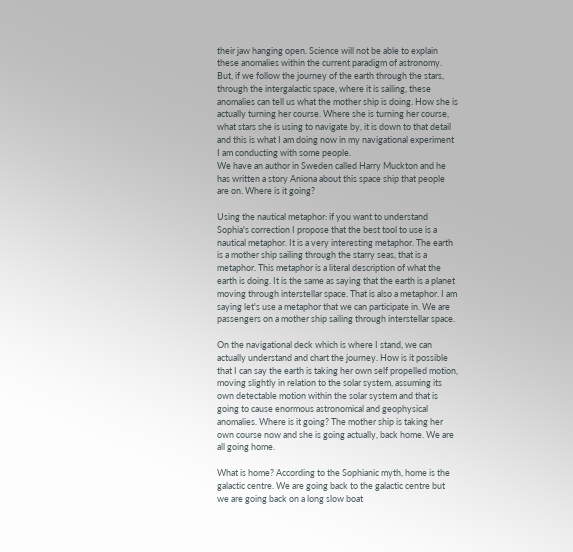their jaw hanging open. Science will not be able to explain these anomalies within the current paradigm of astronomy. But, if we follow the journey of the earth through the stars, through the intergalactic space, where it is sailing, these anomalies can tell us what the mother ship is doing. How she is actually turning her course. Where she is turning her course, what stars she is using to navigate by, it is down to that detail and this is what I am doing now in my navigational experiment I am conducting with some people.
We have an author in Sweden called Harry Muckton and he has written a story Aniona about this space ship that people are on. Where is it going?

Using the nautical metaphor: if you want to understand Sophia's correction I propose that the best tool to use is a nautical metaphor. It is a very interesting metaphor. The earth is a mother ship sailing through the starry seas, that is a metaphor. This metaphor is a literal description of what the earth is doing. It is the same as saying that the earth is a planet moving through interstellar space. That is also a metaphor. I am saying let's use a metaphor that we can participate in. We are passengers on a mother ship sailing through interstellar space.

On the navigational deck which is where I stand, we can actually understand and chart the journey. How is it possible that I can say the earth is taking her own self propelled motion, moving slightly in relation to the solar system, assuming its own detectable motion within the solar system and that is going to cause enormous astronomical and geophysical anomalies. Where is it going? The mother ship is taking her own course now and she is going actually, back home. We are all going home.

What is home? According to the Sophianic myth, home is the galactic centre. We are going back to the galactic centre but we are going back on a long slow boat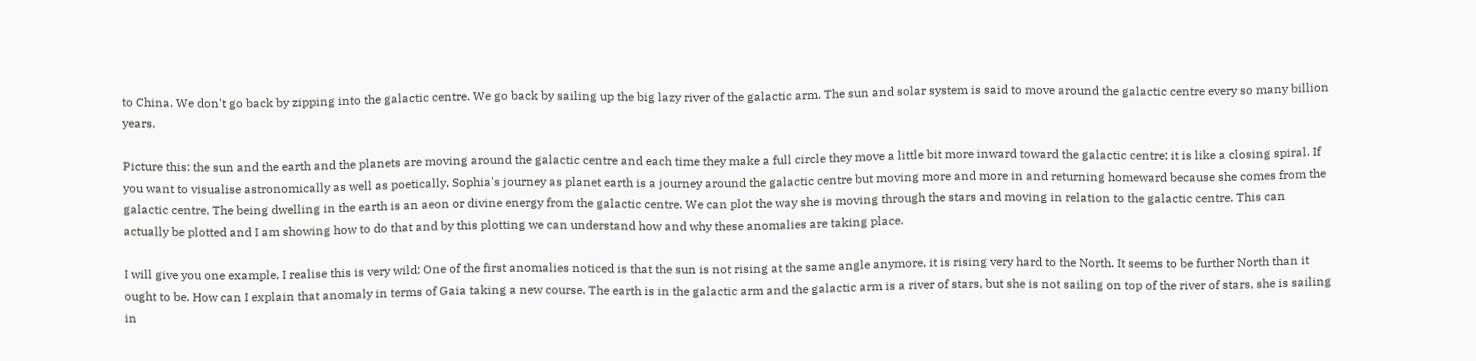to China. We don't go back by zipping into the galactic centre. We go back by sailing up the big lazy river of the galactic arm. The sun and solar system is said to move around the galactic centre every so many billion years.

Picture this: the sun and the earth and the planets are moving around the galactic centre and each time they make a full circle they move a little bit more inward toward the galactic centre; it is like a closing spiral. If you want to visualise astronomically as well as poetically, Sophia's journey as planet earth is a journey around the galactic centre but moving more and more in and returning homeward because she comes from the galactic centre. The being dwelling in the earth is an aeon or divine energy from the galactic centre. We can plot the way she is moving through the stars and moving in relation to the galactic centre. This can actually be plotted and I am showing how to do that and by this plotting we can understand how and why these anomalies are taking place.

I will give you one example, I realise this is very wild: One of the first anomalies noticed is that the sun is not rising at the same angle anymore, it is rising very hard to the North. It seems to be further North than it ought to be. How can I explain that anomaly in terms of Gaia taking a new course. The earth is in the galactic arm and the galactic arm is a river of stars, but she is not sailing on top of the river of stars, she is sailing in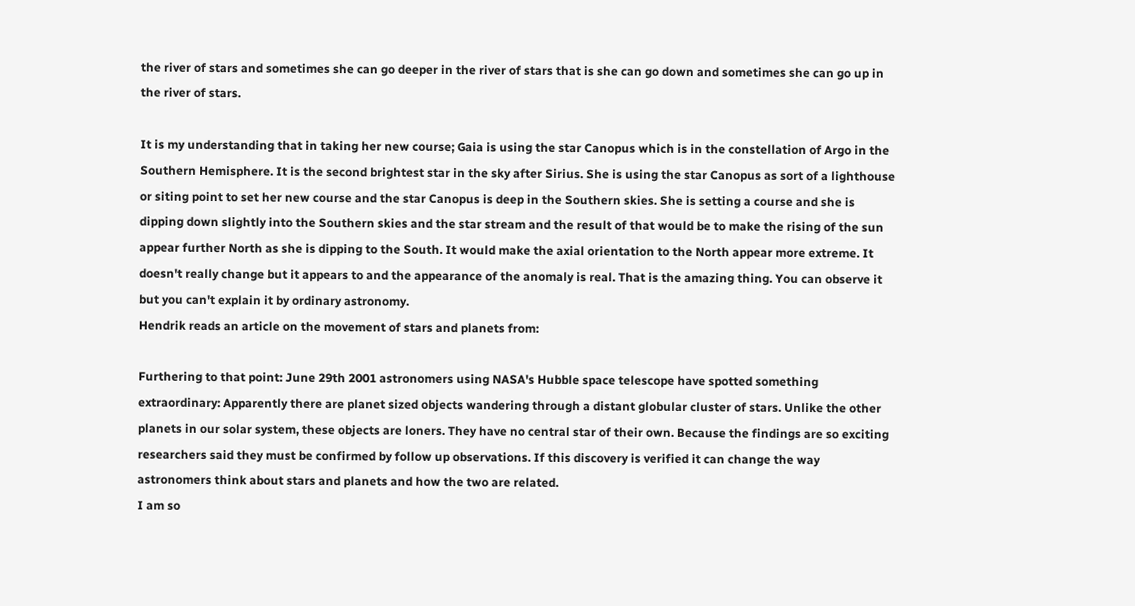the river of stars and sometimes she can go deeper in the river of stars that is she can go down and sometimes she can go up in the river of stars.

It is my understanding that in taking her new course; Gaia is using the star Canopus which is in the constellation of Argo in the Southern Hemisphere. It is the second brightest star in the sky after Sirius. She is using the star Canopus as sort of a lighthouse or siting point to set her new course and the star Canopus is deep in the Southern skies. She is setting a course and she is dipping down slightly into the Southern skies and the star stream and the result of that would be to make the rising of the sun appear further North as she is dipping to the South. It would make the axial orientation to the North appear more extreme. It doesn't really change but it appears to and the appearance of the anomaly is real. That is the amazing thing. You can observe it but you can't explain it by ordinary astronomy.
Hendrik reads an article on the movement of stars and planets from:

Furthering to that point: June 29th 2001 astronomers using NASA's Hubble space telescope have spotted something extraordinary: Apparently there are planet sized objects wandering through a distant globular cluster of stars. Unlike the other planets in our solar system, these objects are loners. They have no central star of their own. Because the findings are so exciting researchers said they must be confirmed by follow up observations. If this discovery is verified it can change the way astronomers think about stars and planets and how the two are related.
I am so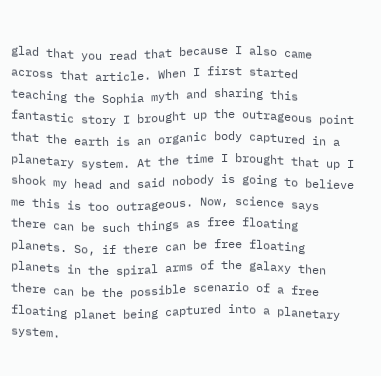glad that you read that because I also came across that article. When I first started teaching the Sophia myth and sharing this fantastic story I brought up the outrageous point that the earth is an organic body captured in a planetary system. At the time I brought that up I shook my head and said nobody is going to believe me this is too outrageous. Now, science says there can be such things as free floating planets. So, if there can be free floating planets in the spiral arms of the galaxy then there can be the possible scenario of a free floating planet being captured into a planetary system.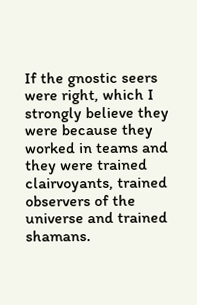If the gnostic seers were right, which I strongly believe they were because they worked in teams and they were trained clairvoyants, trained observers of the universe and trained shamans.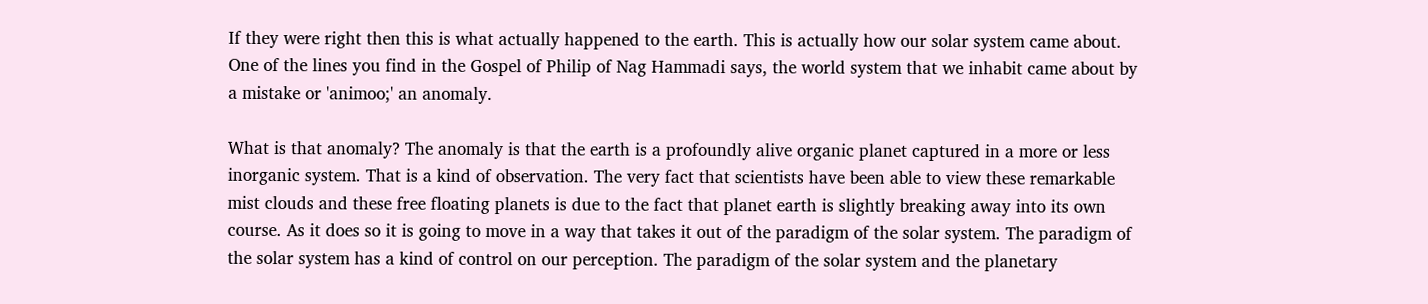If they were right then this is what actually happened to the earth. This is actually how our solar system came about. One of the lines you find in the Gospel of Philip of Nag Hammadi says, the world system that we inhabit came about by a mistake or 'animoo;' an anomaly.

What is that anomaly? The anomaly is that the earth is a profoundly alive organic planet captured in a more or less inorganic system. That is a kind of observation. The very fact that scientists have been able to view these remarkable mist clouds and these free floating planets is due to the fact that planet earth is slightly breaking away into its own course. As it does so it is going to move in a way that takes it out of the paradigm of the solar system. The paradigm of the solar system has a kind of control on our perception. The paradigm of the solar system and the planetary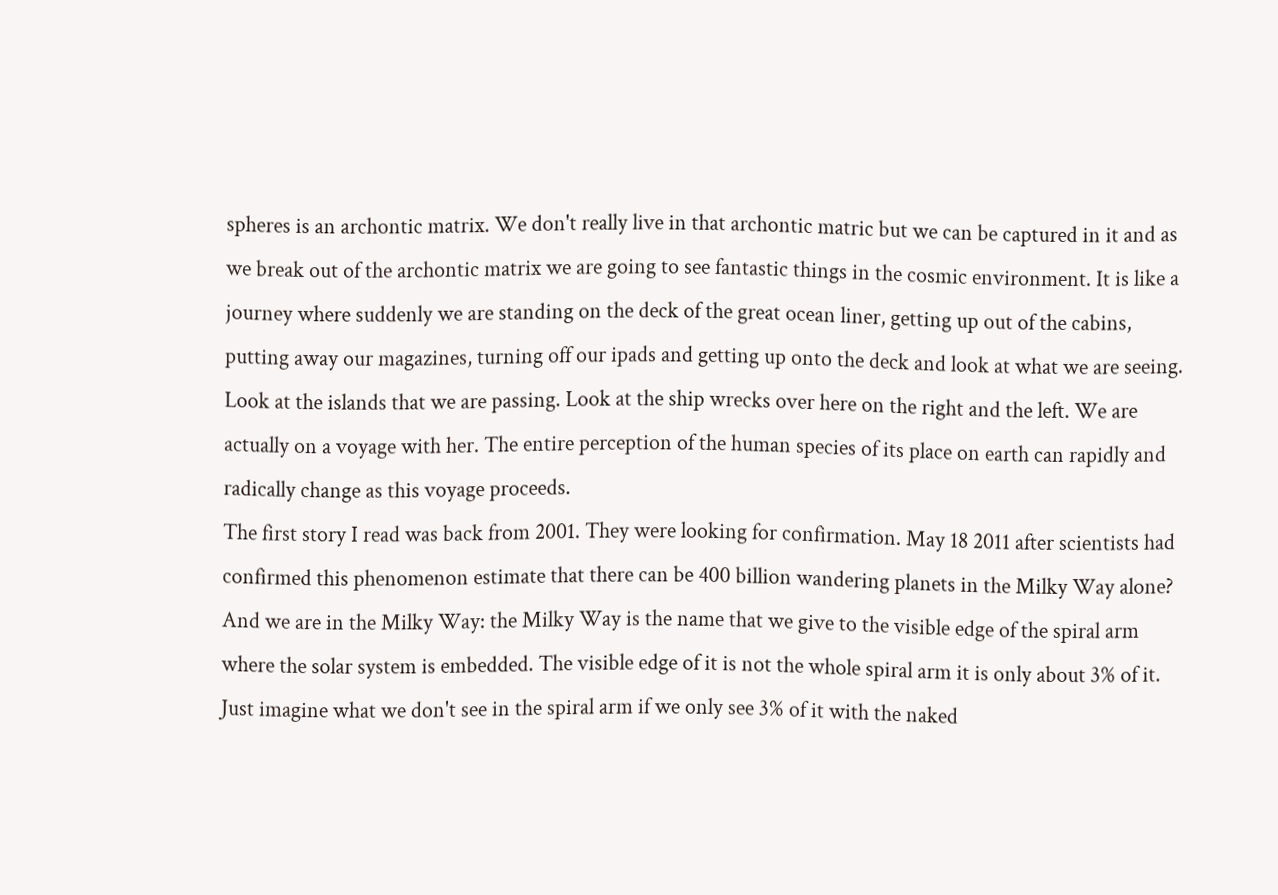spheres is an archontic matrix. We don't really live in that archontic matric but we can be captured in it and as we break out of the archontic matrix we are going to see fantastic things in the cosmic environment. It is like a journey where suddenly we are standing on the deck of the great ocean liner, getting up out of the cabins, putting away our magazines, turning off our ipads and getting up onto the deck and look at what we are seeing. Look at the islands that we are passing. Look at the ship wrecks over here on the right and the left. We are actually on a voyage with her. The entire perception of the human species of its place on earth can rapidly and radically change as this voyage proceeds.
The first story I read was back from 2001. They were looking for confirmation. May 18 2011 after scientists had confirmed this phenomenon estimate that there can be 400 billion wandering planets in the Milky Way alone?
And we are in the Milky Way: the Milky Way is the name that we give to the visible edge of the spiral arm where the solar system is embedded. The visible edge of it is not the whole spiral arm it is only about 3% of it. Just imagine what we don't see in the spiral arm if we only see 3% of it with the naked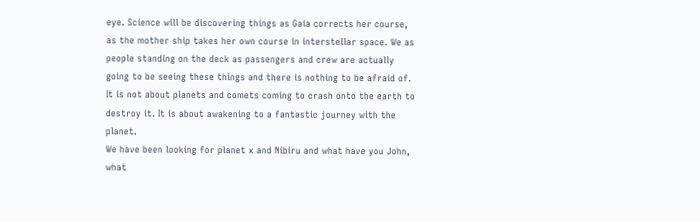eye. Science will be discovering things as Gaia corrects her course, as the mother ship takes her own course in interstellar space. We as people standing on the deck as passengers and crew are actually going to be seeing these things and there is nothing to be afraid of. It is not about planets and comets coming to crash onto the earth to destroy it. It is about awakening to a fantastic journey with the planet.
We have been looking for planet x and Nibiru and what have you John, what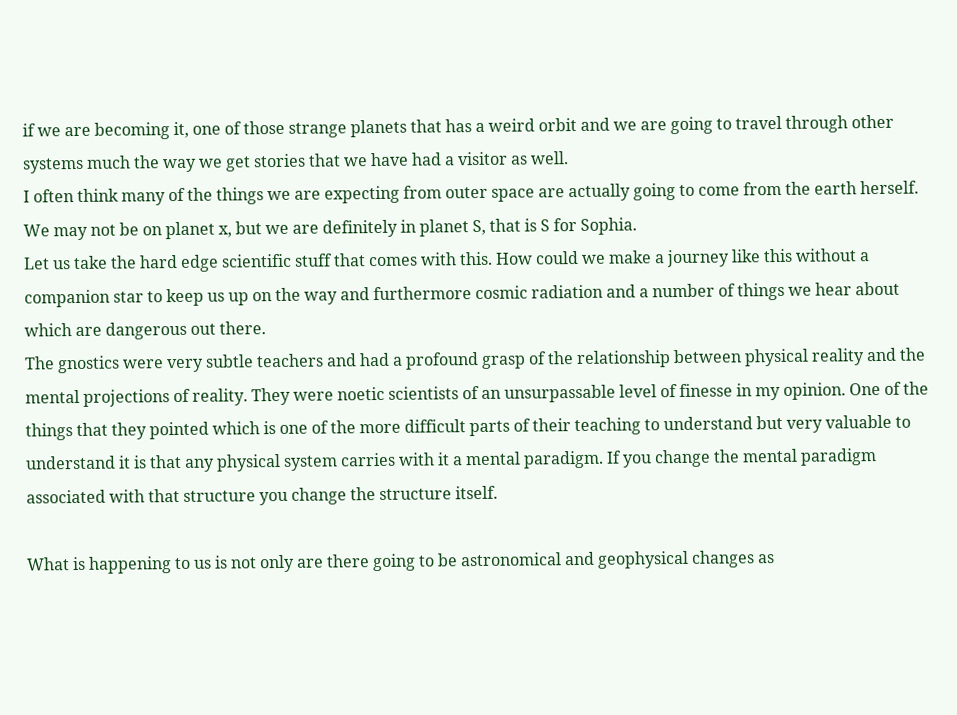if we are becoming it, one of those strange planets that has a weird orbit and we are going to travel through other systems much the way we get stories that we have had a visitor as well.
I often think many of the things we are expecting from outer space are actually going to come from the earth herself. We may not be on planet x, but we are definitely in planet S, that is S for Sophia.
Let us take the hard edge scientific stuff that comes with this. How could we make a journey like this without a companion star to keep us up on the way and furthermore cosmic radiation and a number of things we hear about which are dangerous out there.
The gnostics were very subtle teachers and had a profound grasp of the relationship between physical reality and the mental projections of reality. They were noetic scientists of an unsurpassable level of finesse in my opinion. One of the things that they pointed which is one of the more difficult parts of their teaching to understand but very valuable to understand it is that any physical system carries with it a mental paradigm. If you change the mental paradigm associated with that structure you change the structure itself.

What is happening to us is not only are there going to be astronomical and geophysical changes as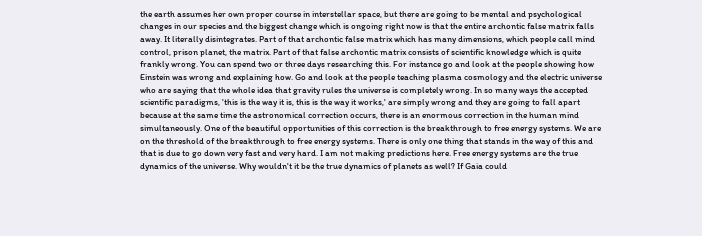the earth assumes her own proper course in interstellar space, but there are going to be mental and psychological changes in our species and the biggest change which is ongoing right now is that the entire archontic false matrix falls away. It literally disintegrates. Part of that archontic false matrix which has many dimensions, which people call mind control, prison planet, the matrix. Part of that false archontic matrix consists of scientific knowledge which is quite frankly wrong. You can spend two or three days researching this. For instance go and look at the people showing how Einstein was wrong and explaining how. Go and look at the people teaching plasma cosmology and the electric universe who are saying that the whole idea that gravity rules the universe is completely wrong. In so many ways the accepted scientific paradigms, 'this is the way it is, this is the way it works,' are simply wrong and they are going to fall apart because at the same time the astronomical correction occurs, there is an enormous correction in the human mind simultaneously. One of the beautiful opportunities of this correction is the breakthrough to free energy systems. We are on the threshold of the breakthrough to free energy systems. There is only one thing that stands in the way of this and that is due to go down very fast and very hard. I am not making predictions here. Free energy systems are the true dynamics of the universe. Why wouldn't it be the true dynamics of planets as well? If Gaia could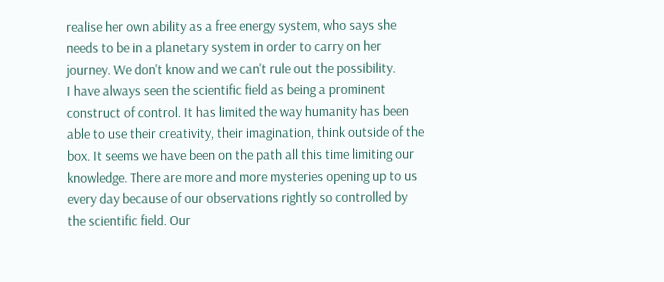realise her own ability as a free energy system, who says she needs to be in a planetary system in order to carry on her journey. We don't know and we can't rule out the possibility.
I have always seen the scientific field as being a prominent construct of control. It has limited the way humanity has been able to use their creativity, their imagination, think outside of the box. It seems we have been on the path all this time limiting our knowledge. There are more and more mysteries opening up to us every day because of our observations rightly so controlled by the scientific field. Our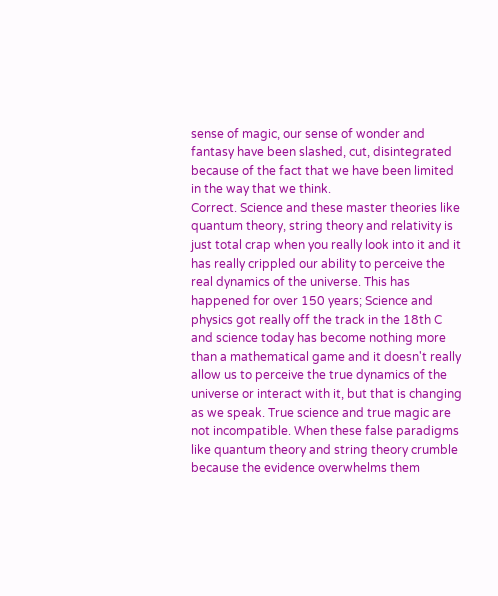sense of magic, our sense of wonder and fantasy have been slashed, cut, disintegrated because of the fact that we have been limited in the way that we think.
Correct. Science and these master theories like quantum theory, string theory and relativity is just total crap when you really look into it and it has really crippled our ability to perceive the real dynamics of the universe. This has happened for over 150 years; Science and physics got really off the track in the 18th C and science today has become nothing more than a mathematical game and it doesn't really allow us to perceive the true dynamics of the universe or interact with it, but that is changing as we speak. True science and true magic are not incompatible. When these false paradigms like quantum theory and string theory crumble because the evidence overwhelms them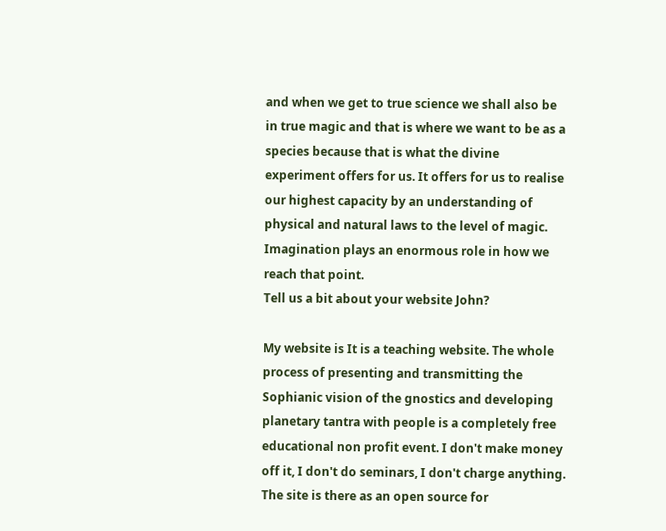and when we get to true science we shall also be in true magic and that is where we want to be as a species because that is what the divine experiment offers for us. It offers for us to realise our highest capacity by an understanding of physical and natural laws to the level of magic. Imagination plays an enormous role in how we reach that point.
Tell us a bit about your website John?

My website is It is a teaching website. The whole process of presenting and transmitting the Sophianic vision of the gnostics and developing planetary tantra with people is a completely free educational non profit event. I don't make money off it, I don't do seminars, I don't charge anything. The site is there as an open source for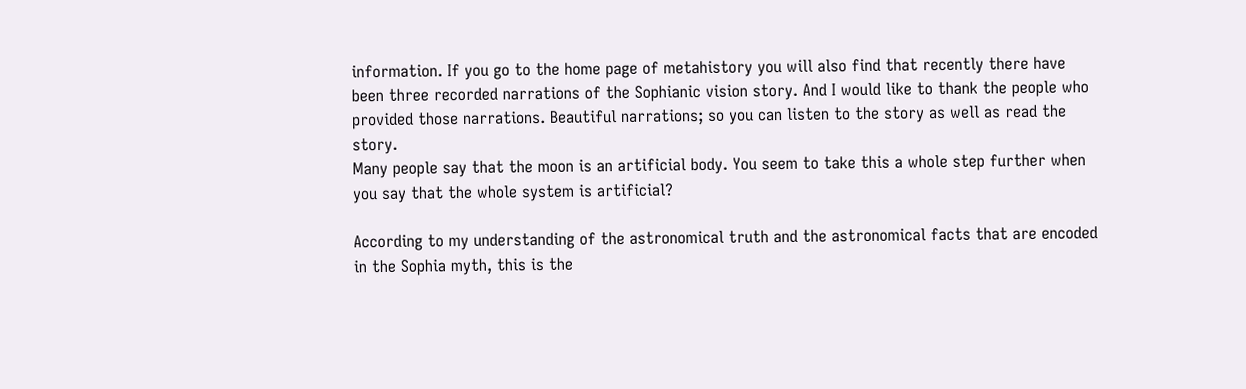information. If you go to the home page of metahistory you will also find that recently there have been three recorded narrations of the Sophianic vision story. And I would like to thank the people who provided those narrations. Beautiful narrations; so you can listen to the story as well as read the story.
Many people say that the moon is an artificial body. You seem to take this a whole step further when you say that the whole system is artificial?

According to my understanding of the astronomical truth and the astronomical facts that are encoded in the Sophia myth, this is the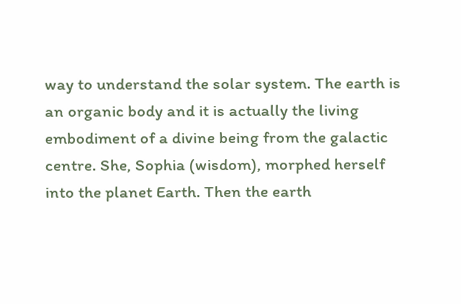way to understand the solar system. The earth is an organic body and it is actually the living embodiment of a divine being from the galactic centre. She, Sophia (wisdom), morphed herself into the planet Earth. Then the earth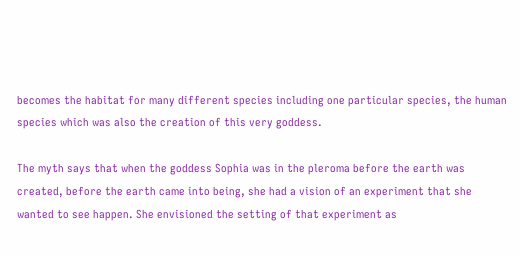becomes the habitat for many different species including one particular species, the human species which was also the creation of this very goddess.

The myth says that when the goddess Sophia was in the pleroma before the earth was created, before the earth came into being, she had a vision of an experiment that she wanted to see happen. She envisioned the setting of that experiment as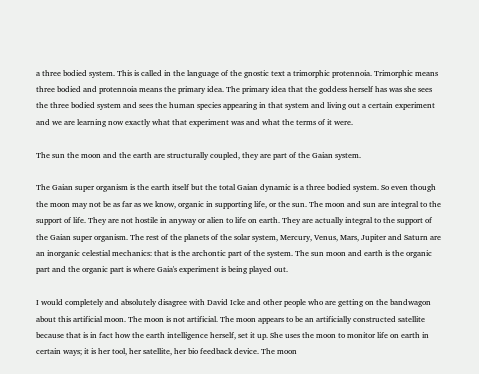a three bodied system. This is called in the language of the gnostic text a trimorphic protennoia. Trimorphic means three bodied and protennoia means the primary idea. The primary idea that the goddess herself has was she sees the three bodied system and sees the human species appearing in that system and living out a certain experiment and we are learning now exactly what that experiment was and what the terms of it were.

The sun the moon and the earth are structurally coupled, they are part of the Gaian system.

The Gaian super organism is the earth itself but the total Gaian dynamic is a three bodied system. So even though the moon may not be as far as we know, organic in supporting life, or the sun. The moon and sun are integral to the support of life. They are not hostile in anyway or alien to life on earth. They are actually integral to the support of the Gaian super organism. The rest of the planets of the solar system, Mercury, Venus, Mars, Jupiter and Saturn are an inorganic celestial mechanics: that is the archontic part of the system. The sun moon and earth is the organic part and the organic part is where Gaia's experiment is being played out.

I would completely and absolutely disagree with David Icke and other people who are getting on the bandwagon about this artificial moon. The moon is not artificial. The moon appears to be an artificially constructed satellite because that is in fact how the earth intelligence herself, set it up. She uses the moon to monitor life on earth in certain ways; it is her tool, her satellite, her bio feedback device. The moon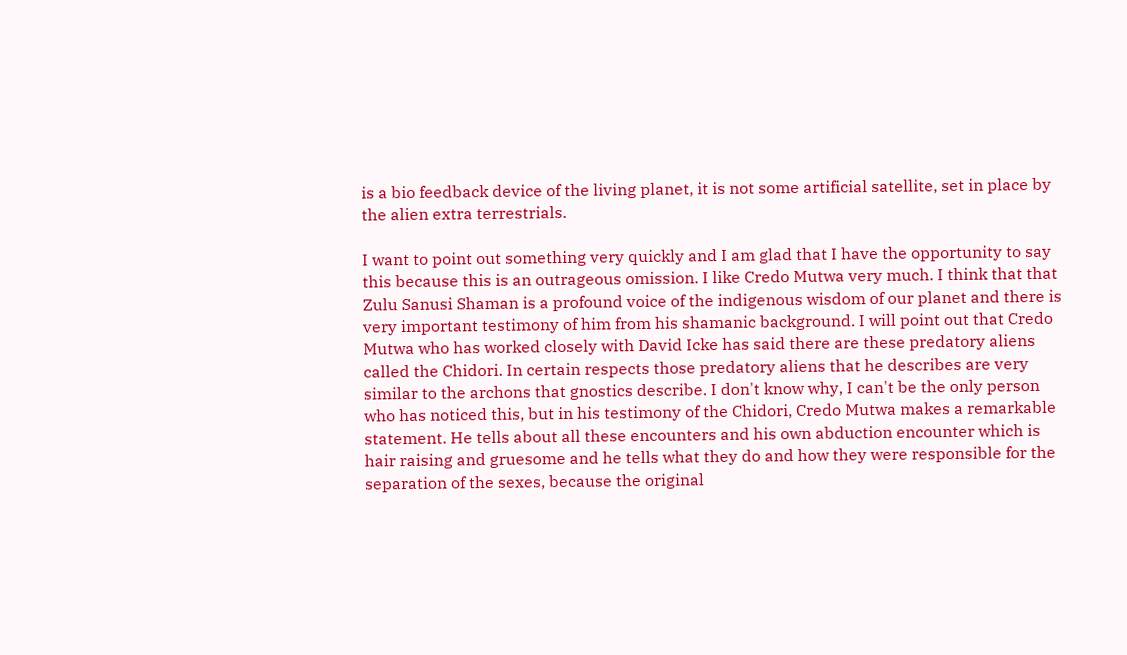is a bio feedback device of the living planet, it is not some artificial satellite, set in place by the alien extra terrestrials.

I want to point out something very quickly and I am glad that I have the opportunity to say this because this is an outrageous omission. I like Credo Mutwa very much. I think that that Zulu Sanusi Shaman is a profound voice of the indigenous wisdom of our planet and there is very important testimony of him from his shamanic background. I will point out that Credo Mutwa who has worked closely with David Icke has said there are these predatory aliens called the Chidori. In certain respects those predatory aliens that he describes are very similar to the archons that gnostics describe. I don't know why, I can't be the only person who has noticed this, but in his testimony of the Chidori, Credo Mutwa makes a remarkable statement. He tells about all these encounters and his own abduction encounter which is hair raising and gruesome and he tells what they do and how they were responsible for the separation of the sexes, because the original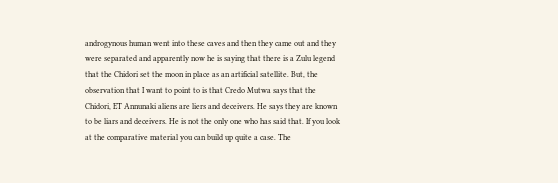androgynous human went into these caves and then they came out and they were separated and apparently now he is saying that there is a Zulu legend that the Chidori set the moon in place as an artificial satellite. But, the observation that I want to point to is that Credo Mutwa says that the Chidori, ET Annunaki aliens are liers and deceivers. He says they are known to be liars and deceivers. He is not the only one who has said that. If you look at the comparative material you can build up quite a case. The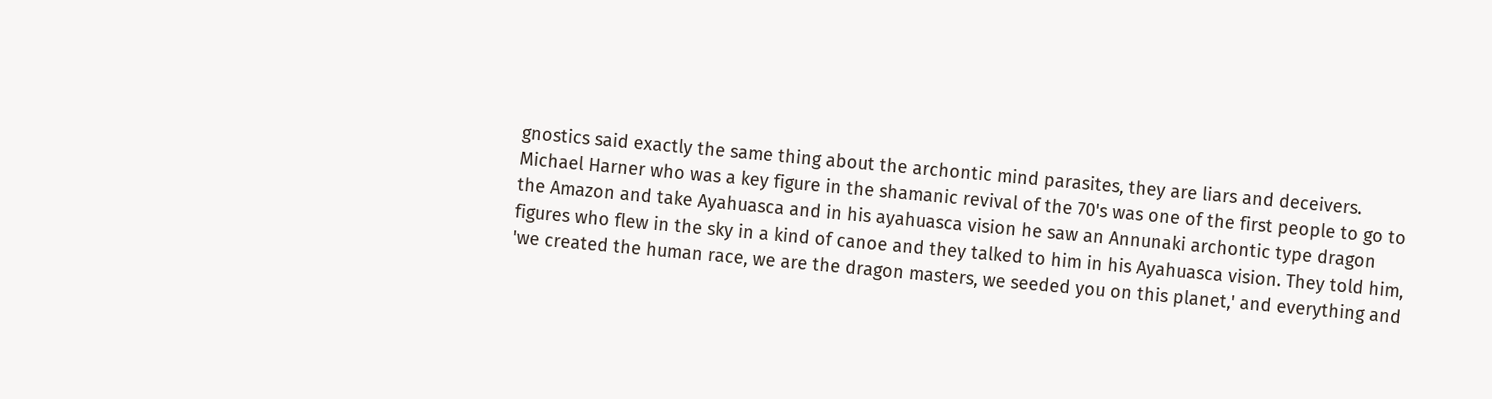gnostics said exactly the same thing about the archontic mind parasites, they are liars and deceivers. Michael Harner who was a key figure in the shamanic revival of the 70's was one of the first people to go to the Amazon and take Ayahuasca and in his ayahuasca vision he saw an Annunaki archontic type dragon figures who flew in the sky in a kind of canoe and they talked to him in his Ayahuasca vision. They told him, 'we created the human race, we are the dragon masters, we seeded you on this planet,' and everything and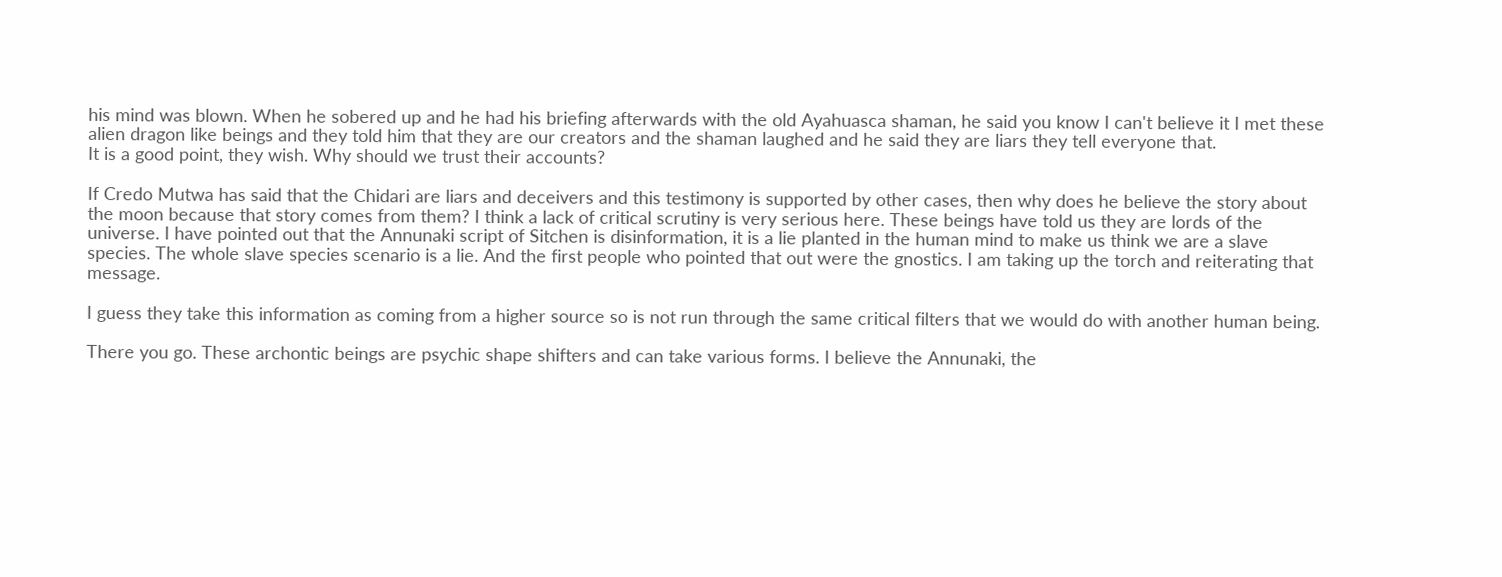his mind was blown. When he sobered up and he had his briefing afterwards with the old Ayahuasca shaman, he said you know I can't believe it I met these alien dragon like beings and they told him that they are our creators and the shaman laughed and he said they are liars they tell everyone that.
It is a good point, they wish. Why should we trust their accounts?

If Credo Mutwa has said that the Chidari are liars and deceivers and this testimony is supported by other cases, then why does he believe the story about the moon because that story comes from them? I think a lack of critical scrutiny is very serious here. These beings have told us they are lords of the universe. I have pointed out that the Annunaki script of Sitchen is disinformation, it is a lie planted in the human mind to make us think we are a slave species. The whole slave species scenario is a lie. And the first people who pointed that out were the gnostics. I am taking up the torch and reiterating that message.

I guess they take this information as coming from a higher source so is not run through the same critical filters that we would do with another human being.

There you go. These archontic beings are psychic shape shifters and can take various forms. I believe the Annunaki, the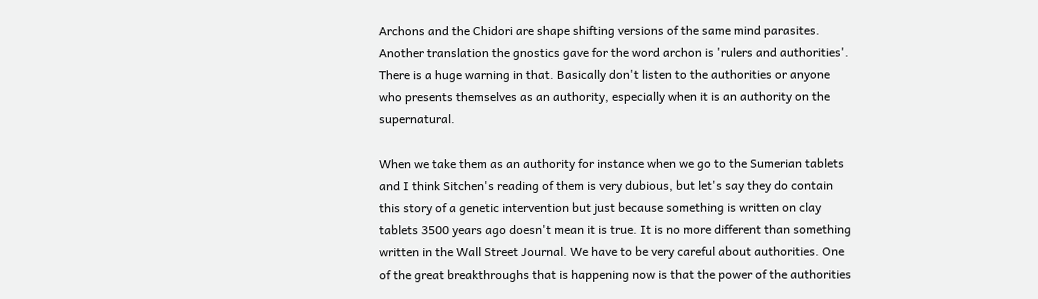Archons and the Chidori are shape shifting versions of the same mind parasites. Another translation the gnostics gave for the word archon is 'rulers and authorities'. There is a huge warning in that. Basically don't listen to the authorities or anyone who presents themselves as an authority, especially when it is an authority on the supernatural.

When we take them as an authority for instance when we go to the Sumerian tablets and I think Sitchen's reading of them is very dubious, but let's say they do contain this story of a genetic intervention but just because something is written on clay tablets 3500 years ago doesn't mean it is true. It is no more different than something written in the Wall Street Journal. We have to be very careful about authorities. One of the great breakthroughs that is happening now is that the power of the authorities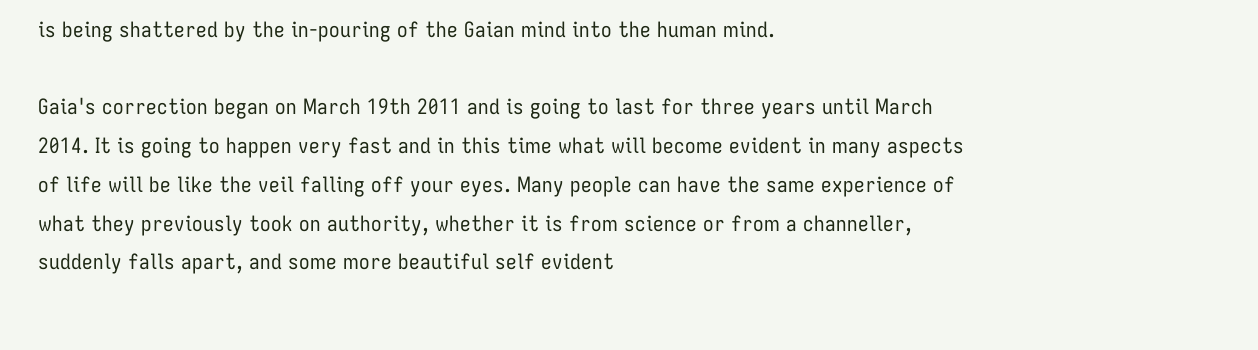is being shattered by the in-pouring of the Gaian mind into the human mind.

Gaia's correction began on March 19th 2011 and is going to last for three years until March 2014. It is going to happen very fast and in this time what will become evident in many aspects of life will be like the veil falling off your eyes. Many people can have the same experience of what they previously took on authority, whether it is from science or from a channeller, suddenly falls apart, and some more beautiful self evident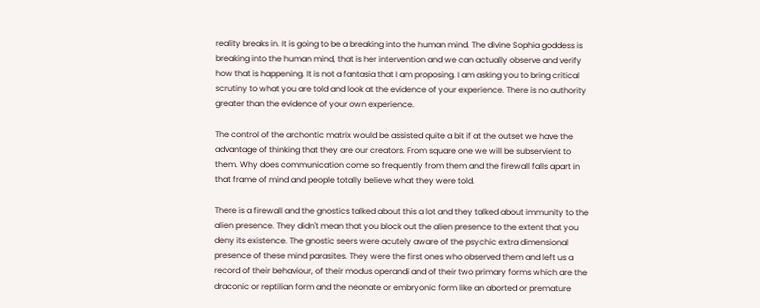reality breaks in. It is going to be a breaking into the human mind. The divine Sophia goddess is breaking into the human mind, that is her intervention and we can actually observe and verify how that is happening. It is not a fantasia that I am proposing. I am asking you to bring critical scrutiny to what you are told and look at the evidence of your experience. There is no authority greater than the evidence of your own experience.

The control of the archontic matrix would be assisted quite a bit if at the outset we have the advantage of thinking that they are our creators. From square one we will be subservient to them. Why does communication come so frequently from them and the firewall falls apart in that frame of mind and people totally believe what they were told.

There is a firewall and the gnostics talked about this a lot and they talked about immunity to the alien presence. They didn't mean that you block out the alien presence to the extent that you deny its existence. The gnostic seers were acutely aware of the psychic extra dimensional presence of these mind parasites. They were the first ones who observed them and left us a record of their behaviour, of their modus operandi and of their two primary forms which are the draconic or reptilian form and the neonate or embryonic form like an aborted or premature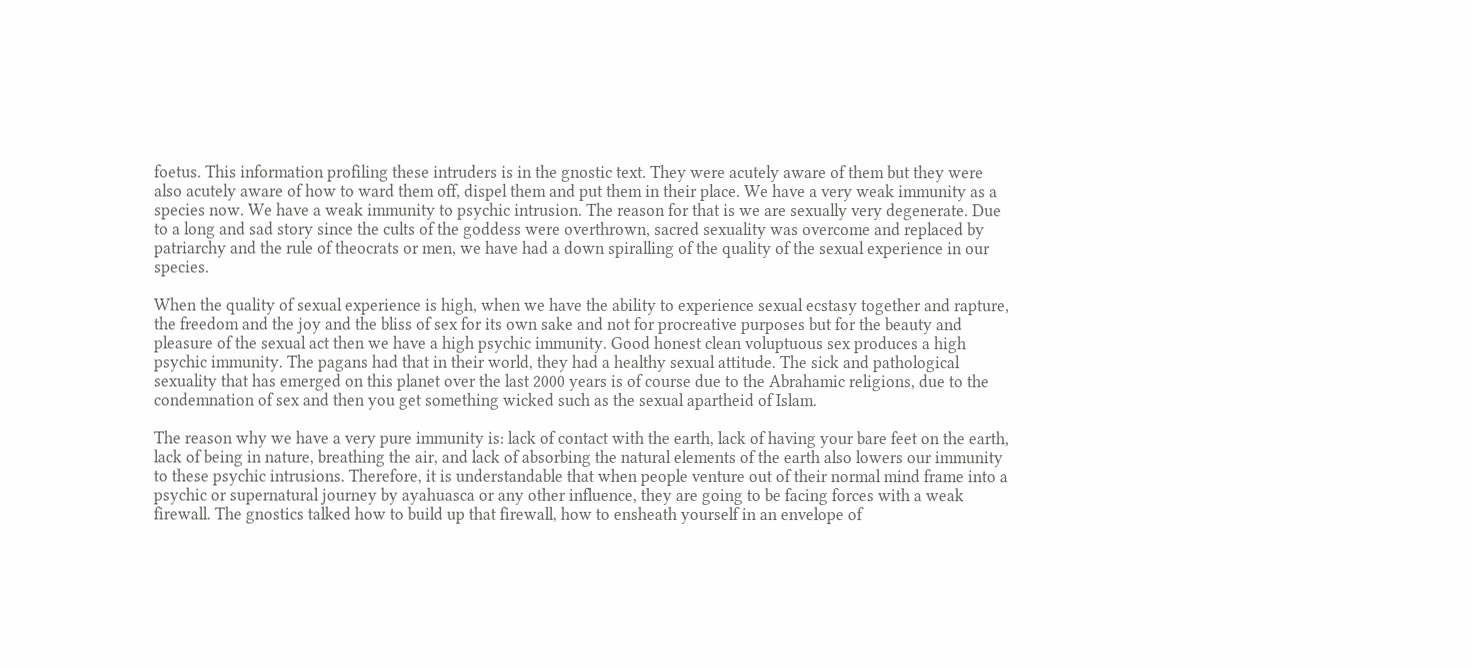foetus. This information profiling these intruders is in the gnostic text. They were acutely aware of them but they were also acutely aware of how to ward them off, dispel them and put them in their place. We have a very weak immunity as a species now. We have a weak immunity to psychic intrusion. The reason for that is we are sexually very degenerate. Due to a long and sad story since the cults of the goddess were overthrown, sacred sexuality was overcome and replaced by patriarchy and the rule of theocrats or men, we have had a down spiralling of the quality of the sexual experience in our species.

When the quality of sexual experience is high, when we have the ability to experience sexual ecstasy together and rapture, the freedom and the joy and the bliss of sex for its own sake and not for procreative purposes but for the beauty and pleasure of the sexual act then we have a high psychic immunity. Good honest clean voluptuous sex produces a high psychic immunity. The pagans had that in their world, they had a healthy sexual attitude. The sick and pathological sexuality that has emerged on this planet over the last 2000 years is of course due to the Abrahamic religions, due to the condemnation of sex and then you get something wicked such as the sexual apartheid of Islam.

The reason why we have a very pure immunity is: lack of contact with the earth, lack of having your bare feet on the earth, lack of being in nature, breathing the air, and lack of absorbing the natural elements of the earth also lowers our immunity to these psychic intrusions. Therefore, it is understandable that when people venture out of their normal mind frame into a psychic or supernatural journey by ayahuasca or any other influence, they are going to be facing forces with a weak firewall. The gnostics talked how to build up that firewall, how to ensheath yourself in an envelope of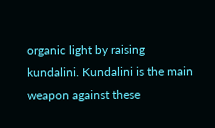organic light by raising kundalini. Kundalini is the main weapon against these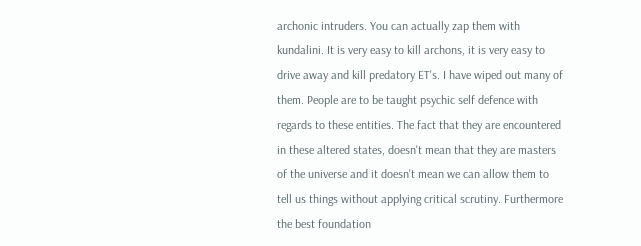archonic intruders. You can actually zap them with kundalini. It is very easy to kill archons, it is very easy to drive away and kill predatory ET's. I have wiped out many of them. People are to be taught psychic self defence with regards to these entities. The fact that they are encountered in these altered states, doesn't mean that they are masters of the universe and it doesn't mean we can allow them to tell us things without applying critical scrutiny. Furthermore the best foundation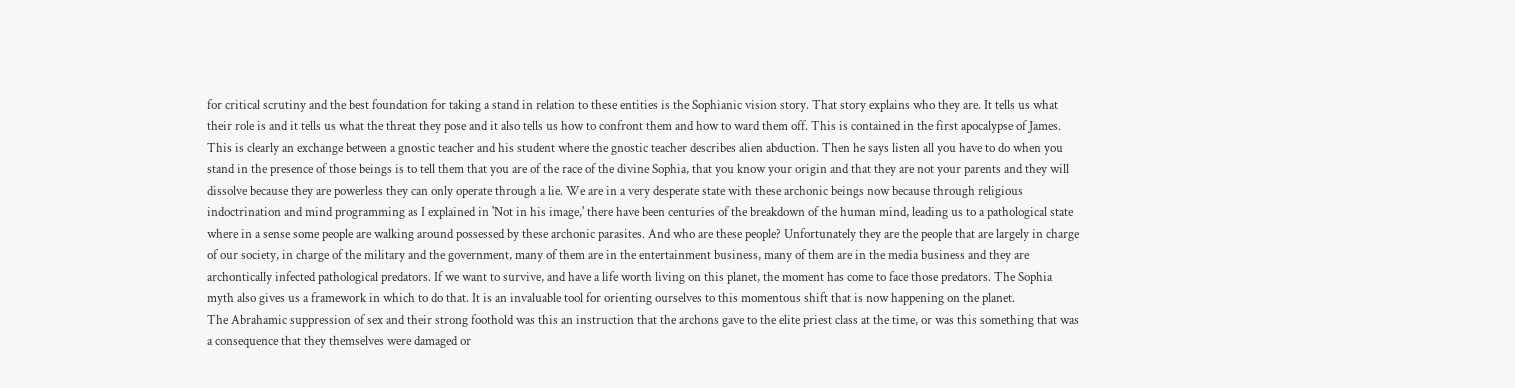for critical scrutiny and the best foundation for taking a stand in relation to these entities is the Sophianic vision story. That story explains who they are. It tells us what their role is and it tells us what the threat they pose and it also tells us how to confront them and how to ward them off. This is contained in the first apocalypse of James. This is clearly an exchange between a gnostic teacher and his student where the gnostic teacher describes alien abduction. Then he says listen all you have to do when you stand in the presence of those beings is to tell them that you are of the race of the divine Sophia, that you know your origin and that they are not your parents and they will dissolve because they are powerless they can only operate through a lie. We are in a very desperate state with these archonic beings now because through religious indoctrination and mind programming as I explained in 'Not in his image,' there have been centuries of the breakdown of the human mind, leading us to a pathological state where in a sense some people are walking around possessed by these archonic parasites. And who are these people? Unfortunately they are the people that are largely in charge of our society, in charge of the military and the government, many of them are in the entertainment business, many of them are in the media business and they are archontically infected pathological predators. If we want to survive, and have a life worth living on this planet, the moment has come to face those predators. The Sophia myth also gives us a framework in which to do that. It is an invaluable tool for orienting ourselves to this momentous shift that is now happening on the planet.
The Abrahamic suppression of sex and their strong foothold was this an instruction that the archons gave to the elite priest class at the time, or was this something that was a consequence that they themselves were damaged or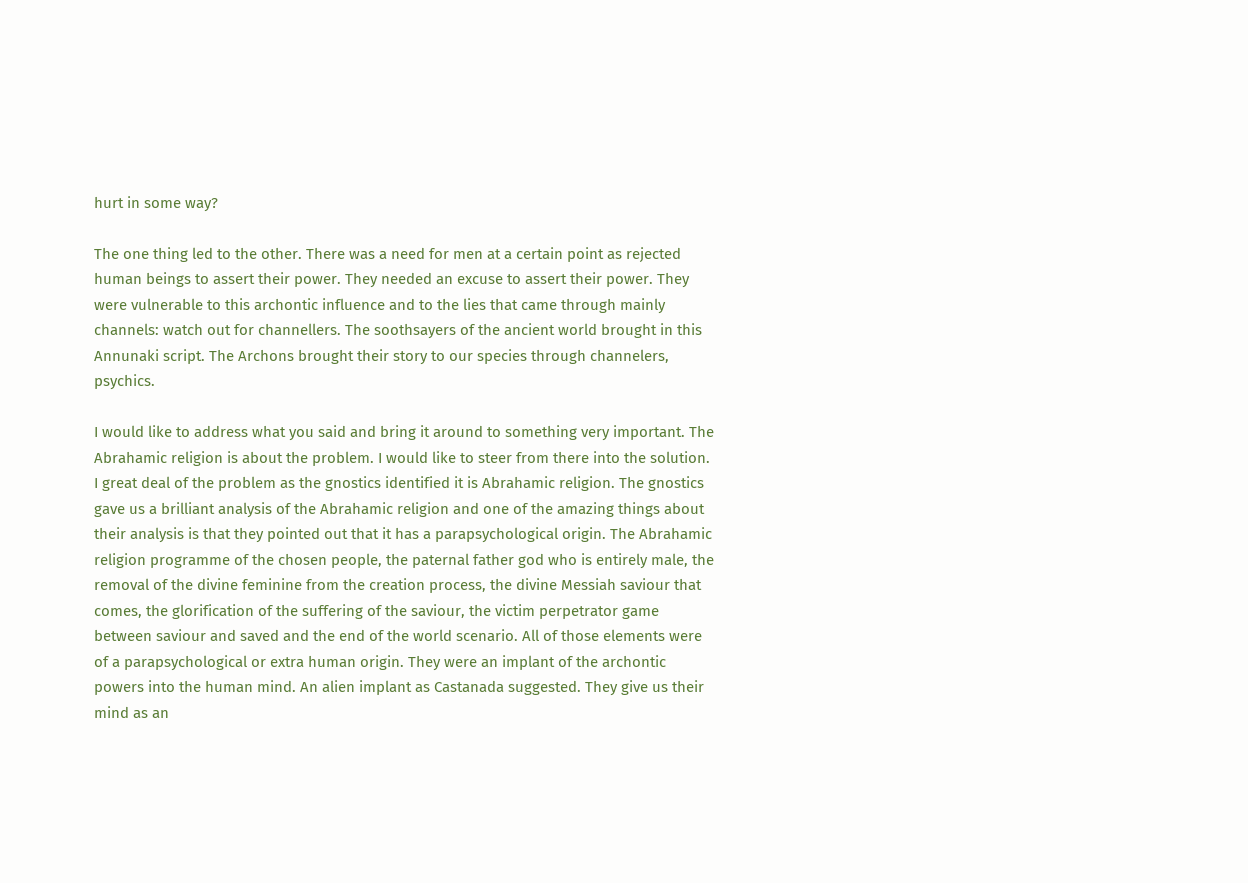hurt in some way?

The one thing led to the other. There was a need for men at a certain point as rejected human beings to assert their power. They needed an excuse to assert their power. They were vulnerable to this archontic influence and to the lies that came through mainly channels: watch out for channellers. The soothsayers of the ancient world brought in this Annunaki script. The Archons brought their story to our species through channelers, psychics.

I would like to address what you said and bring it around to something very important. The Abrahamic religion is about the problem. I would like to steer from there into the solution. I great deal of the problem as the gnostics identified it is Abrahamic religion. The gnostics gave us a brilliant analysis of the Abrahamic religion and one of the amazing things about their analysis is that they pointed out that it has a parapsychological origin. The Abrahamic religion programme of the chosen people, the paternal father god who is entirely male, the removal of the divine feminine from the creation process, the divine Messiah saviour that comes, the glorification of the suffering of the saviour, the victim perpetrator game between saviour and saved and the end of the world scenario. All of those elements were of a parapsychological or extra human origin. They were an implant of the archontic powers into the human mind. An alien implant as Castanada suggested. They give us their mind as an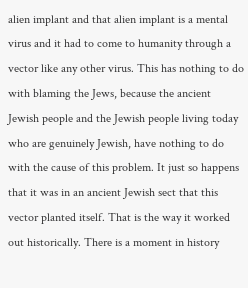alien implant and that alien implant is a mental virus and it had to come to humanity through a vector like any other virus. This has nothing to do with blaming the Jews, because the ancient Jewish people and the Jewish people living today who are genuinely Jewish, have nothing to do with the cause of this problem. It just so happens that it was in an ancient Jewish sect that this vector planted itself. That is the way it worked out historically. There is a moment in history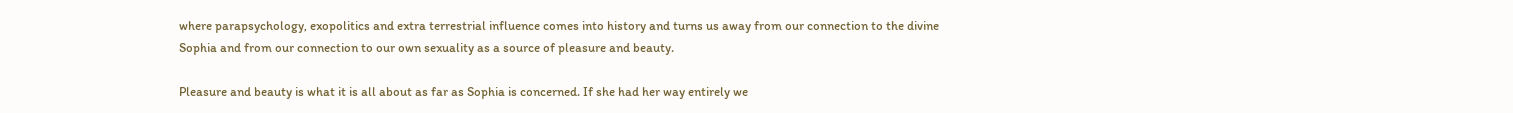where parapsychology, exopolitics and extra terrestrial influence comes into history and turns us away from our connection to the divine Sophia and from our connection to our own sexuality as a source of pleasure and beauty.

Pleasure and beauty is what it is all about as far as Sophia is concerned. If she had her way entirely we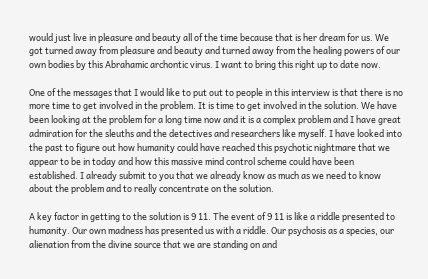would just live in pleasure and beauty all of the time because that is her dream for us. We got turned away from pleasure and beauty and turned away from the healing powers of our own bodies by this Abrahamic archontic virus. I want to bring this right up to date now.

One of the messages that I would like to put out to people in this interview is that there is no more time to get involved in the problem. It is time to get involved in the solution. We have been looking at the problem for a long time now and it is a complex problem and I have great admiration for the sleuths and the detectives and researchers like myself. I have looked into the past to figure out how humanity could have reached this psychotic nightmare that we appear to be in today and how this massive mind control scheme could have been established. I already submit to you that we already know as much as we need to know about the problem and to really concentrate on the solution.

A key factor in getting to the solution is 9 11. The event of 9 11 is like a riddle presented to humanity. Our own madness has presented us with a riddle. Our psychosis as a species, our alienation from the divine source that we are standing on and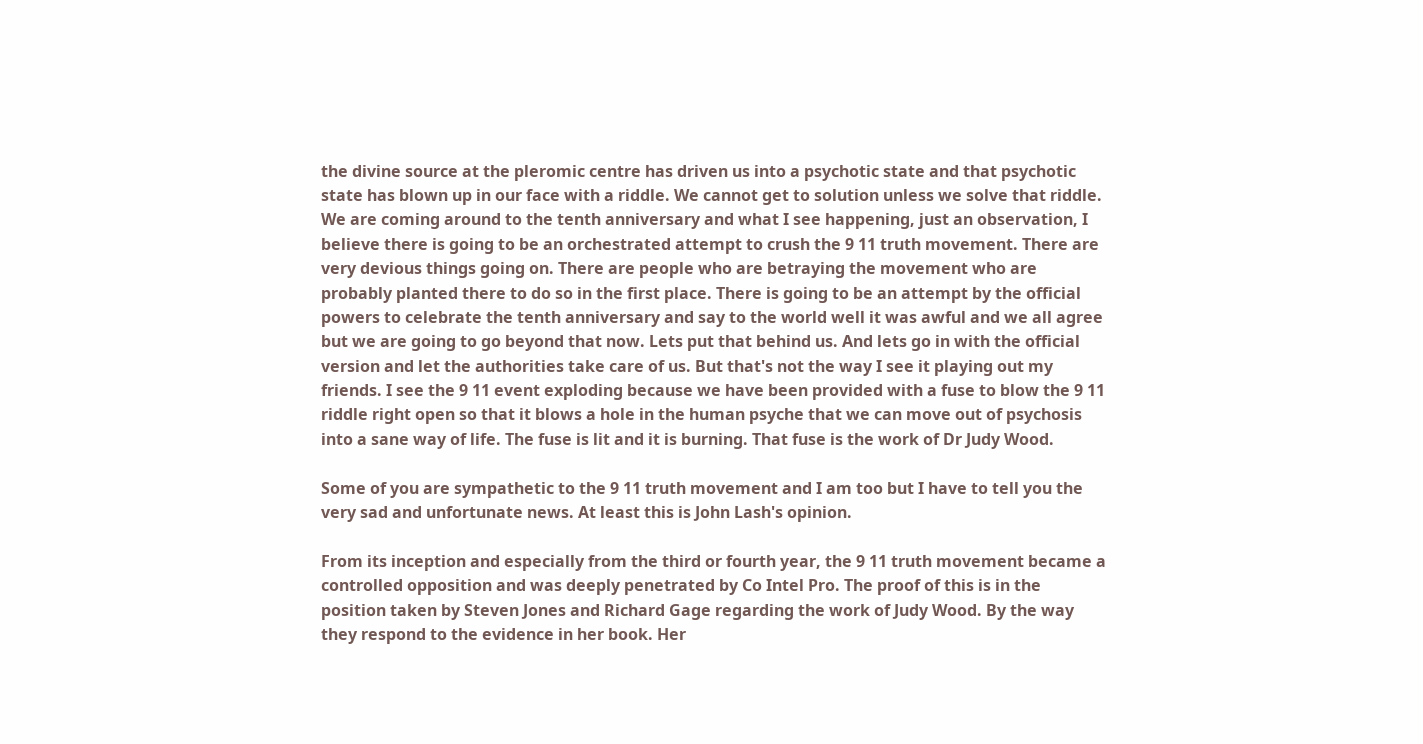the divine source at the pleromic centre has driven us into a psychotic state and that psychotic state has blown up in our face with a riddle. We cannot get to solution unless we solve that riddle. We are coming around to the tenth anniversary and what I see happening, just an observation, I believe there is going to be an orchestrated attempt to crush the 9 11 truth movement. There are very devious things going on. There are people who are betraying the movement who are probably planted there to do so in the first place. There is going to be an attempt by the official powers to celebrate the tenth anniversary and say to the world well it was awful and we all agree but we are going to go beyond that now. Lets put that behind us. And lets go in with the official version and let the authorities take care of us. But that's not the way I see it playing out my friends. I see the 9 11 event exploding because we have been provided with a fuse to blow the 9 11 riddle right open so that it blows a hole in the human psyche that we can move out of psychosis into a sane way of life. The fuse is lit and it is burning. That fuse is the work of Dr Judy Wood.

Some of you are sympathetic to the 9 11 truth movement and I am too but I have to tell you the very sad and unfortunate news. At least this is John Lash's opinion.

From its inception and especially from the third or fourth year, the 9 11 truth movement became a controlled opposition and was deeply penetrated by Co Intel Pro. The proof of this is in the position taken by Steven Jones and Richard Gage regarding the work of Judy Wood. By the way they respond to the evidence in her book. Her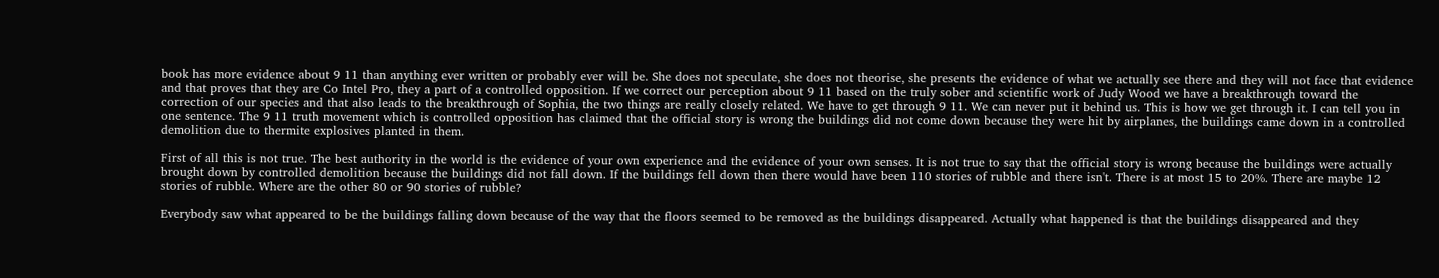book has more evidence about 9 11 than anything ever written or probably ever will be. She does not speculate, she does not theorise, she presents the evidence of what we actually see there and they will not face that evidence and that proves that they are Co Intel Pro, they a part of a controlled opposition. If we correct our perception about 9 11 based on the truly sober and scientific work of Judy Wood we have a breakthrough toward the correction of our species and that also leads to the breakthrough of Sophia, the two things are really closely related. We have to get through 9 11. We can never put it behind us. This is how we get through it. I can tell you in one sentence. The 9 11 truth movement which is controlled opposition has claimed that the official story is wrong the buildings did not come down because they were hit by airplanes, the buildings came down in a controlled demolition due to thermite explosives planted in them.

First of all this is not true. The best authority in the world is the evidence of your own experience and the evidence of your own senses. It is not true to say that the official story is wrong because the buildings were actually brought down by controlled demolition because the buildings did not fall down. If the buildings fell down then there would have been 110 stories of rubble and there isn't. There is at most 15 to 20%. There are maybe 12 stories of rubble. Where are the other 80 or 90 stories of rubble?

Everybody saw what appeared to be the buildings falling down because of the way that the floors seemed to be removed as the buildings disappeared. Actually what happened is that the buildings disappeared and they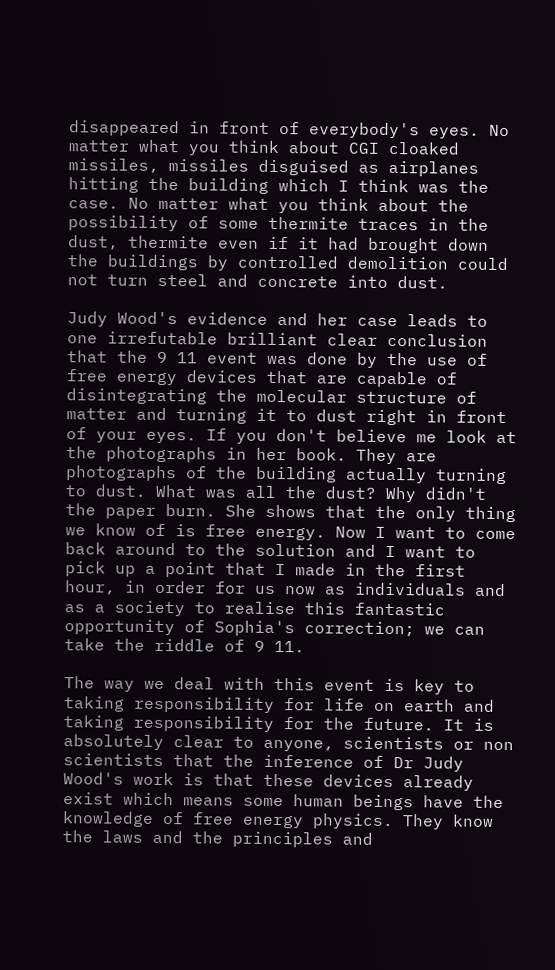disappeared in front of everybody's eyes. No matter what you think about CGI cloaked missiles, missiles disguised as airplanes hitting the building which I think was the case. No matter what you think about the possibility of some thermite traces in the dust, thermite even if it had brought down the buildings by controlled demolition could not turn steel and concrete into dust.

Judy Wood's evidence and her case leads to one irrefutable brilliant clear conclusion that the 9 11 event was done by the use of free energy devices that are capable of disintegrating the molecular structure of matter and turning it to dust right in front of your eyes. If you don't believe me look at the photographs in her book. They are photographs of the building actually turning to dust. What was all the dust? Why didn't the paper burn. She shows that the only thing we know of is free energy. Now I want to come back around to the solution and I want to pick up a point that I made in the first hour, in order for us now as individuals and as a society to realise this fantastic opportunity of Sophia's correction; we can take the riddle of 9 11.

The way we deal with this event is key to taking responsibility for life on earth and taking responsibility for the future. It is absolutely clear to anyone, scientists or non scientists that the inference of Dr Judy Wood's work is that these devices already exist which means some human beings have the knowledge of free energy physics. They know the laws and the principles and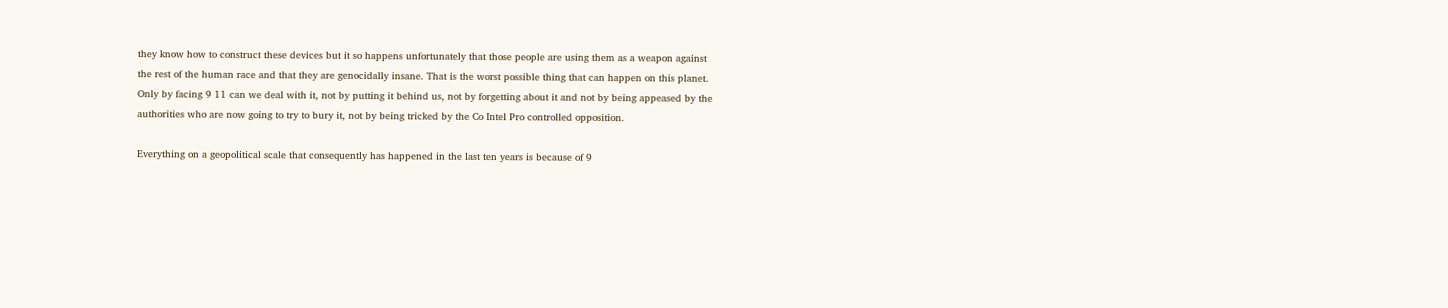they know how to construct these devices but it so happens unfortunately that those people are using them as a weapon against the rest of the human race and that they are genocidally insane. That is the worst possible thing that can happen on this planet. Only by facing 9 11 can we deal with it, not by putting it behind us, not by forgetting about it and not by being appeased by the authorities who are now going to try to bury it, not by being tricked by the Co Intel Pro controlled opposition.

Everything on a geopolitical scale that consequently has happened in the last ten years is because of 9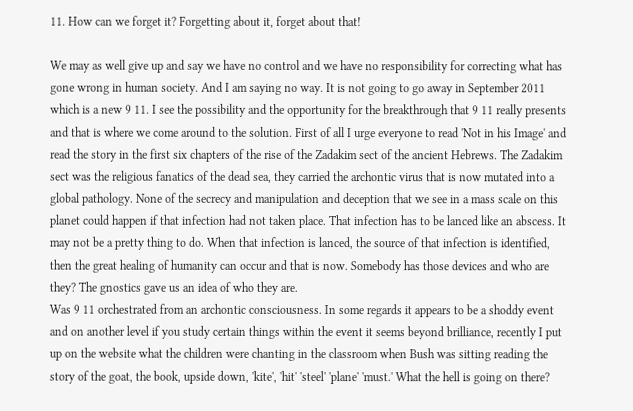11. How can we forget it? Forgetting about it, forget about that!

We may as well give up and say we have no control and we have no responsibility for correcting what has gone wrong in human society. And I am saying no way. It is not going to go away in September 2011 which is a new 9 11. I see the possibility and the opportunity for the breakthrough that 9 11 really presents and that is where we come around to the solution. First of all I urge everyone to read 'Not in his Image' and read the story in the first six chapters of the rise of the Zadakim sect of the ancient Hebrews. The Zadakim sect was the religious fanatics of the dead sea, they carried the archontic virus that is now mutated into a global pathology. None of the secrecy and manipulation and deception that we see in a mass scale on this planet could happen if that infection had not taken place. That infection has to be lanced like an abscess. It may not be a pretty thing to do. When that infection is lanced, the source of that infection is identified, then the great healing of humanity can occur and that is now. Somebody has those devices and who are they? The gnostics gave us an idea of who they are.
Was 9 11 orchestrated from an archontic consciousness. In some regards it appears to be a shoddy event and on another level if you study certain things within the event it seems beyond brilliance, recently I put up on the website what the children were chanting in the classroom when Bush was sitting reading the story of the goat, the book, upside down, 'kite', 'hit' 'steel' 'plane' 'must.' What the hell is going on there?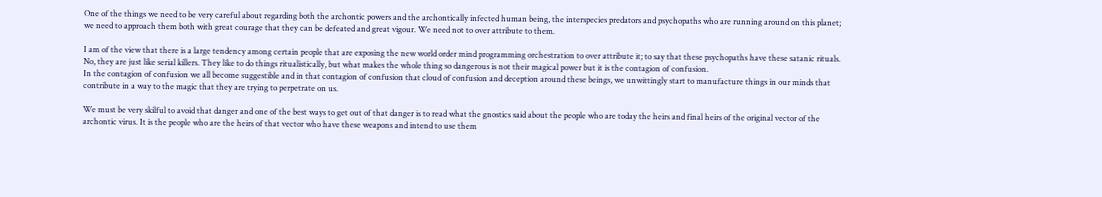One of the things we need to be very careful about regarding both the archontic powers and the archontically infected human being, the interspecies predators and psychopaths who are running around on this planet; we need to approach them both with great courage that they can be defeated and great vigour. We need not to over attribute to them.

I am of the view that there is a large tendency among certain people that are exposing the new world order mind programming orchestration to over attribute it; to say that these psychopaths have these satanic rituals. No, they are just like serial killers. They like to do things ritualistically, but what makes the whole thing so dangerous is not their magical power but it is the contagion of confusion.
In the contagion of confusion we all become suggestible and in that contagion of confusion that cloud of confusion and deception around these beings, we unwittingly start to manufacture things in our minds that contribute in a way to the magic that they are trying to perpetrate on us.

We must be very skilful to avoid that danger and one of the best ways to get out of that danger is to read what the gnostics said about the people who are today the heirs and final heirs of the original vector of the archontic virus. It is the people who are the heirs of that vector who have these weapons and intend to use them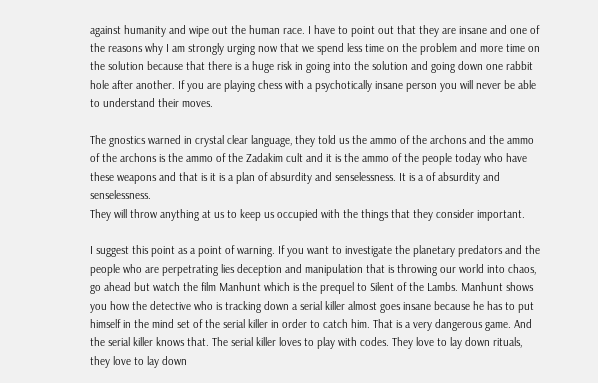against humanity and wipe out the human race. I have to point out that they are insane and one of the reasons why I am strongly urging now that we spend less time on the problem and more time on the solution because that there is a huge risk in going into the solution and going down one rabbit hole after another. If you are playing chess with a psychotically insane person you will never be able to understand their moves.

The gnostics warned in crystal clear language, they told us the ammo of the archons and the ammo of the archons is the ammo of the Zadakim cult and it is the ammo of the people today who have these weapons and that is it is a plan of absurdity and senselessness. It is a of absurdity and senselessness.
They will throw anything at us to keep us occupied with the things that they consider important.

I suggest this point as a point of warning. If you want to investigate the planetary predators and the people who are perpetrating lies deception and manipulation that is throwing our world into chaos, go ahead but watch the film Manhunt which is the prequel to Silent of the Lambs. Manhunt shows you how the detective who is tracking down a serial killer almost goes insane because he has to put himself in the mind set of the serial killer in order to catch him. That is a very dangerous game. And the serial killer knows that. The serial killer loves to play with codes. They love to lay down rituals, they love to lay down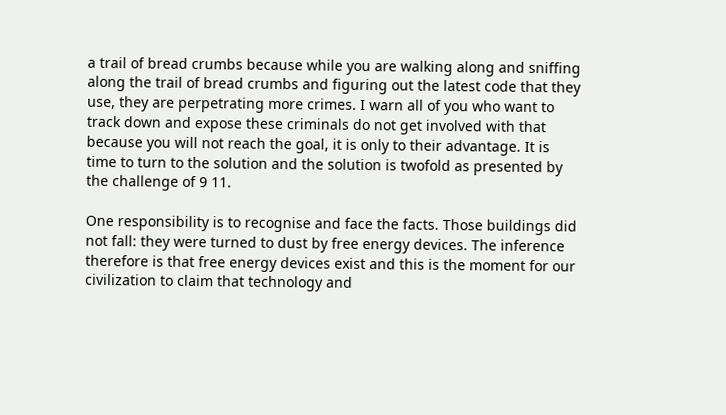a trail of bread crumbs because while you are walking along and sniffing along the trail of bread crumbs and figuring out the latest code that they use, they are perpetrating more crimes. I warn all of you who want to track down and expose these criminals do not get involved with that because you will not reach the goal, it is only to their advantage. It is time to turn to the solution and the solution is twofold as presented by the challenge of 9 11.

One responsibility is to recognise and face the facts. Those buildings did not fall: they were turned to dust by free energy devices. The inference therefore is that free energy devices exist and this is the moment for our civilization to claim that technology and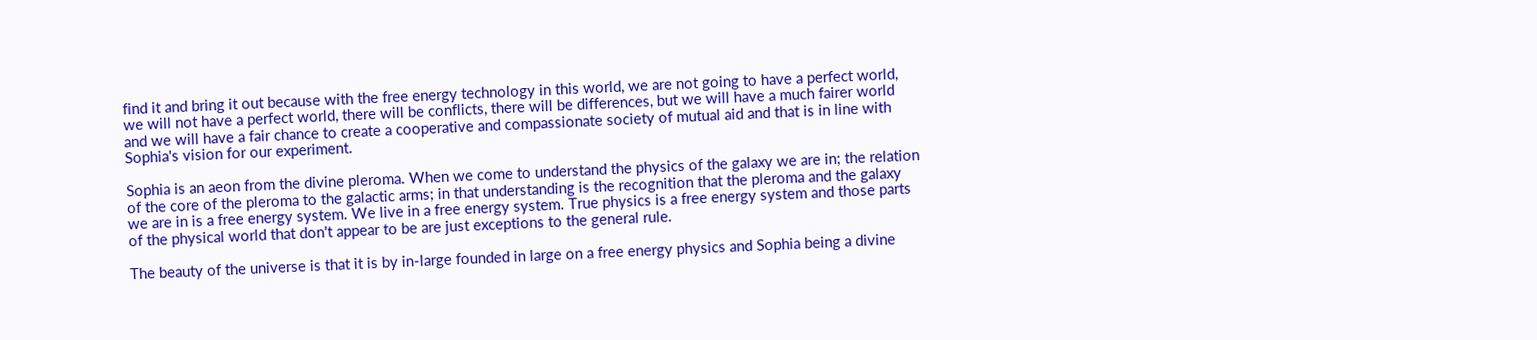find it and bring it out because with the free energy technology in this world, we are not going to have a perfect world, we will not have a perfect world, there will be conflicts, there will be differences, but we will have a much fairer world and we will have a fair chance to create a cooperative and compassionate society of mutual aid and that is in line with Sophia's vision for our experiment.

Sophia is an aeon from the divine pleroma. When we come to understand the physics of the galaxy we are in; the relation of the core of the pleroma to the galactic arms; in that understanding is the recognition that the pleroma and the galaxy we are in is a free energy system. We live in a free energy system. True physics is a free energy system and those parts of the physical world that don't appear to be are just exceptions to the general rule.

The beauty of the universe is that it is by in-large founded in large on a free energy physics and Sophia being a divine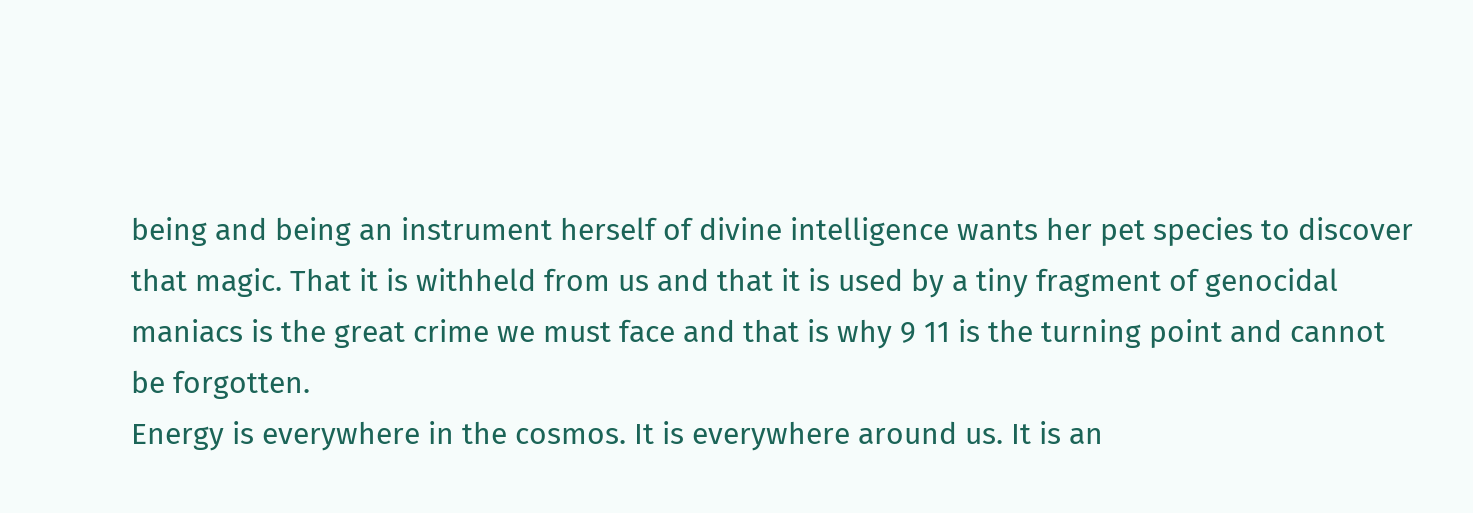being and being an instrument herself of divine intelligence wants her pet species to discover that magic. That it is withheld from us and that it is used by a tiny fragment of genocidal maniacs is the great crime we must face and that is why 9 11 is the turning point and cannot be forgotten.
Energy is everywhere in the cosmos. It is everywhere around us. It is an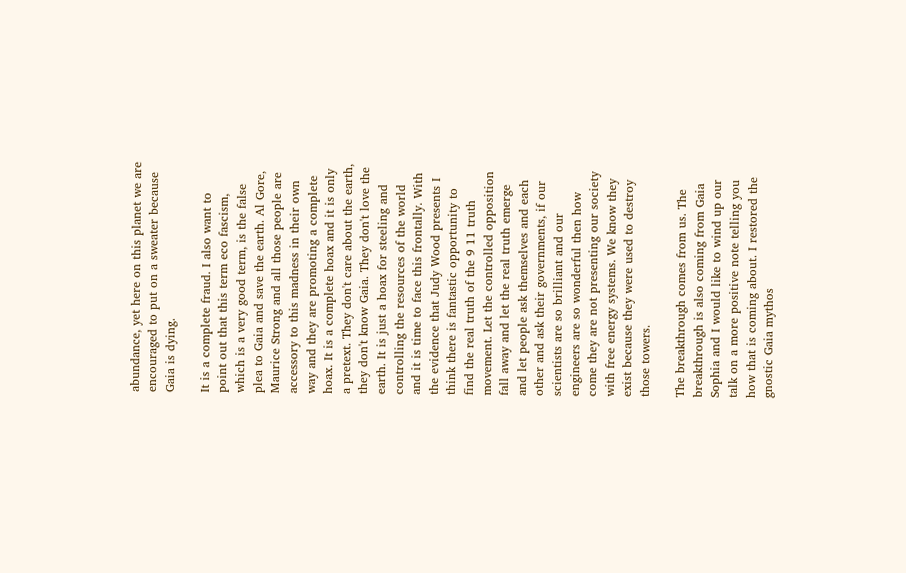abundance, yet here on this planet we are encouraged to put on a sweater because Gaia is dying.

It is a complete fraud. I also want to point out that this term eco fascism, which is a very good term, is the false plea to Gaia and save the earth. Al Gore, Maurice Strong and all those people are accessory to this madness in their own way and they are promoting a complete hoax. It is a complete hoax and it is only a pretext. They don't care about the earth, they don't know Gaia. They don't love the earth. It is just a hoax for steeling and controlling the resources of the world and it is time to face this frontally. With the evidence that Judy Wood presents I think there is fantastic opportunity to find the real truth of the 9 11 truth movement. Let the controlled opposition fall away and let the real truth emerge and let people ask themselves and each other and ask their governments, if our scientists are so brilliant and our engineers are so wonderful then how come they are not presenting our society with free energy systems. We know they exist because they were used to destroy those towers.

The breakthrough comes from us. The breakthrough is also coming from Gaia Sophia and I would like to wind up our talk on a more positive note telling you how that is coming about. I restored the gnostic Gaia mythos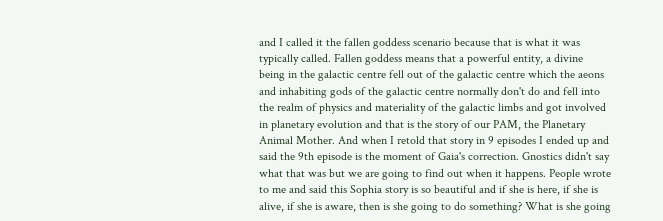and I called it the fallen goddess scenario because that is what it was typically called. Fallen goddess means that a powerful entity, a divine being in the galactic centre fell out of the galactic centre which the aeons and inhabiting gods of the galactic centre normally don't do and fell into the realm of physics and materiality of the galactic limbs and got involved in planetary evolution and that is the story of our PAM, the Planetary Animal Mother. And when I retold that story in 9 episodes I ended up and said the 9th episode is the moment of Gaia's correction. Gnostics didn't say what that was but we are going to find out when it happens. People wrote to me and said this Sophia story is so beautiful and if she is here, if she is alive, if she is aware, then is she going to do something? What is she going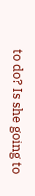to do? Is she going to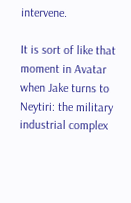intervene.

It is sort of like that moment in Avatar when Jake turns to Neytiri: the military industrial complex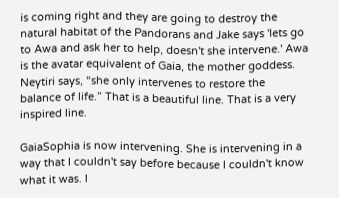is coming right and they are going to destroy the natural habitat of the Pandorans and Jake says 'lets go to Awa and ask her to help, doesn't she intervene.' Awa is the avatar equivalent of Gaia, the mother goddess. Neytiri says, “she only intervenes to restore the balance of life.” That is a beautiful line. That is a very inspired line.

GaiaSophia is now intervening. She is intervening in a way that I couldn't say before because I couldn't know what it was. I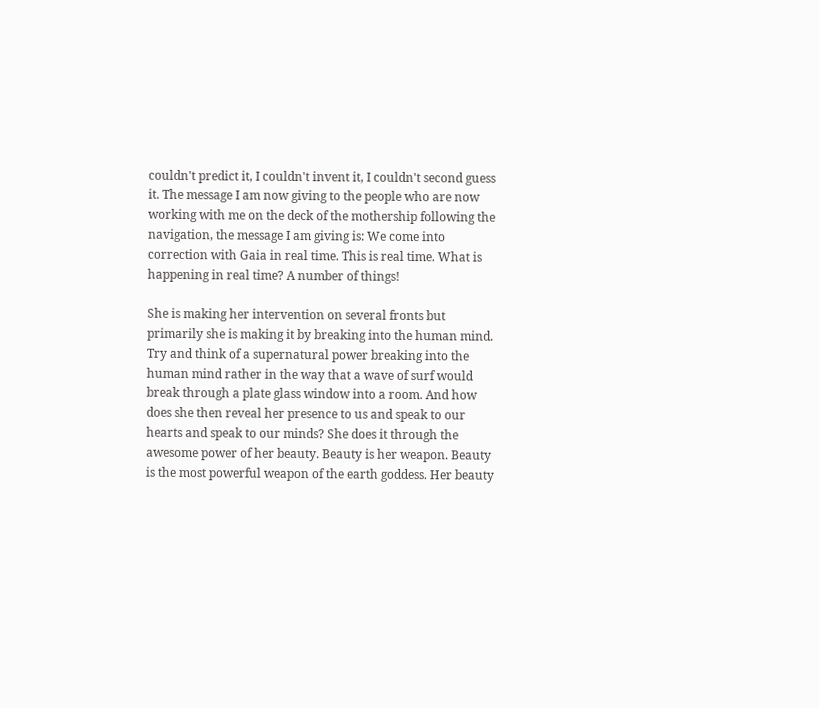couldn't predict it, I couldn't invent it, I couldn't second guess it. The message I am now giving to the people who are now working with me on the deck of the mothership following the navigation, the message I am giving is: We come into correction with Gaia in real time. This is real time. What is happening in real time? A number of things!

She is making her intervention on several fronts but primarily she is making it by breaking into the human mind. Try and think of a supernatural power breaking into the human mind rather in the way that a wave of surf would break through a plate glass window into a room. And how does she then reveal her presence to us and speak to our hearts and speak to our minds? She does it through the awesome power of her beauty. Beauty is her weapon. Beauty is the most powerful weapon of the earth goddess. Her beauty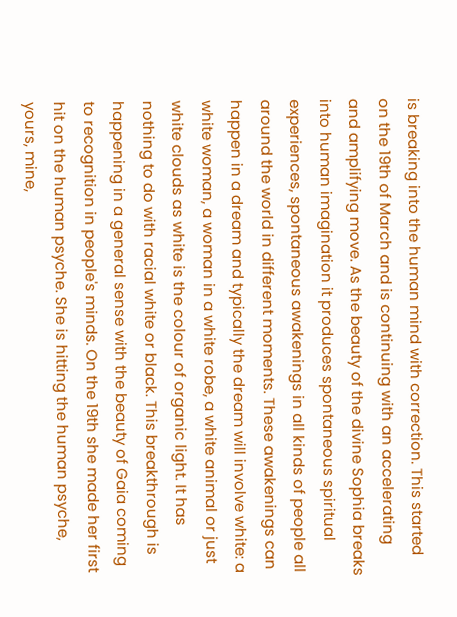is breaking into the human mind with correction. This started on the 19th of March and is continuing with an accelerating and amplifying move. As the beauty of the divine Sophia breaks into human imagination it produces spontaneous spiritual experiences, spontaneous awakenings in all kinds of people all around the world in different moments. These awakenings can happen in a dream and typically the dream will involve white: a white woman, a woman in a white robe, a white animal or just white clouds as white is the colour of organic light. It has nothing to do with racial white or black. This breakthrough is happening in a general sense with the beauty of Gaia coming to recognition in people's minds. On the 19th she made her first hit on the human psyche. She is hitting the human psyche, yours, mine,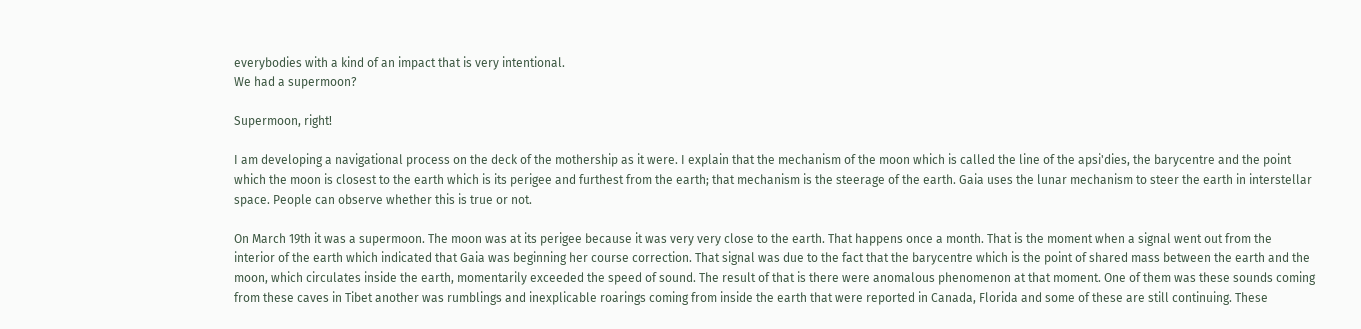everybodies with a kind of an impact that is very intentional.
We had a supermoon?

Supermoon, right!

I am developing a navigational process on the deck of the mothership as it were. I explain that the mechanism of the moon which is called the line of the apsi'dies, the barycentre and the point which the moon is closest to the earth which is its perigee and furthest from the earth; that mechanism is the steerage of the earth. Gaia uses the lunar mechanism to steer the earth in interstellar space. People can observe whether this is true or not.

On March 19th it was a supermoon. The moon was at its perigee because it was very very close to the earth. That happens once a month. That is the moment when a signal went out from the interior of the earth which indicated that Gaia was beginning her course correction. That signal was due to the fact that the barycentre which is the point of shared mass between the earth and the moon, which circulates inside the earth, momentarily exceeded the speed of sound. The result of that is there were anomalous phenomenon at that moment. One of them was these sounds coming from these caves in Tibet another was rumblings and inexplicable roarings coming from inside the earth that were reported in Canada, Florida and some of these are still continuing. These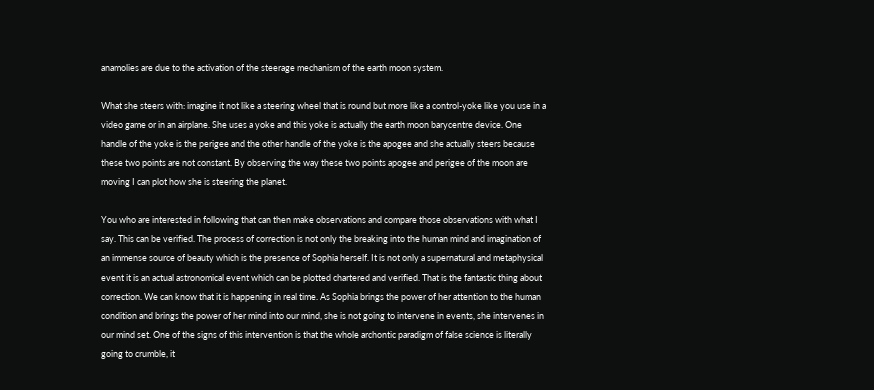anamolies are due to the activation of the steerage mechanism of the earth moon system.

What she steers with: imagine it not like a steering wheel that is round but more like a control-yoke like you use in a video game or in an airplane. She uses a yoke and this yoke is actually the earth moon barycentre device. One handle of the yoke is the perigee and the other handle of the yoke is the apogee and she actually steers because these two points are not constant. By observing the way these two points apogee and perigee of the moon are moving I can plot how she is steering the planet.

You who are interested in following that can then make observations and compare those observations with what I say. This can be verified. The process of correction is not only the breaking into the human mind and imagination of an immense source of beauty which is the presence of Sophia herself. It is not only a supernatural and metaphysical event it is an actual astronomical event which can be plotted chartered and verified. That is the fantastic thing about correction. We can know that it is happening in real time. As Sophia brings the power of her attention to the human condition and brings the power of her mind into our mind, she is not going to intervene in events, she intervenes in our mind set. One of the signs of this intervention is that the whole archontic paradigm of false science is literally going to crumble, it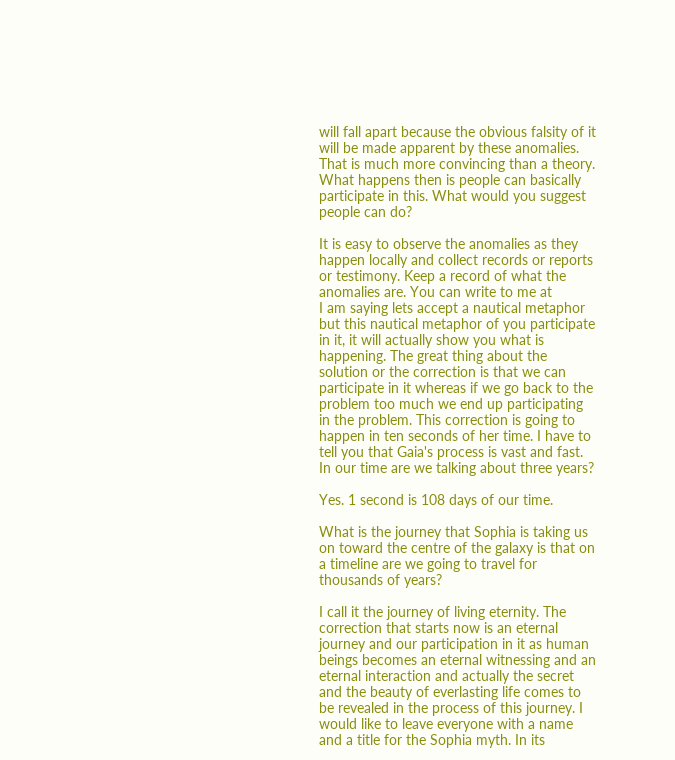will fall apart because the obvious falsity of it will be made apparent by these anomalies. That is much more convincing than a theory.
What happens then is people can basically participate in this. What would you suggest people can do?

It is easy to observe the anomalies as they happen locally and collect records or reports or testimony. Keep a record of what the anomalies are. You can write to me at
I am saying lets accept a nautical metaphor but this nautical metaphor of you participate in it, it will actually show you what is happening. The great thing about the solution or the correction is that we can participate in it whereas if we go back to the problem too much we end up participating in the problem. This correction is going to happen in ten seconds of her time. I have to tell you that Gaia's process is vast and fast.
In our time are we talking about three years?

Yes. 1 second is 108 days of our time.

What is the journey that Sophia is taking us on toward the centre of the galaxy is that on a timeline are we going to travel for thousands of years?

I call it the journey of living eternity. The correction that starts now is an eternal journey and our participation in it as human beings becomes an eternal witnessing and an eternal interaction and actually the secret and the beauty of everlasting life comes to be revealed in the process of this journey. I would like to leave everyone with a name and a title for the Sophia myth. In its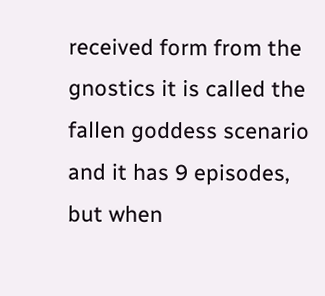received form from the gnostics it is called the fallen goddess scenario and it has 9 episodes, but when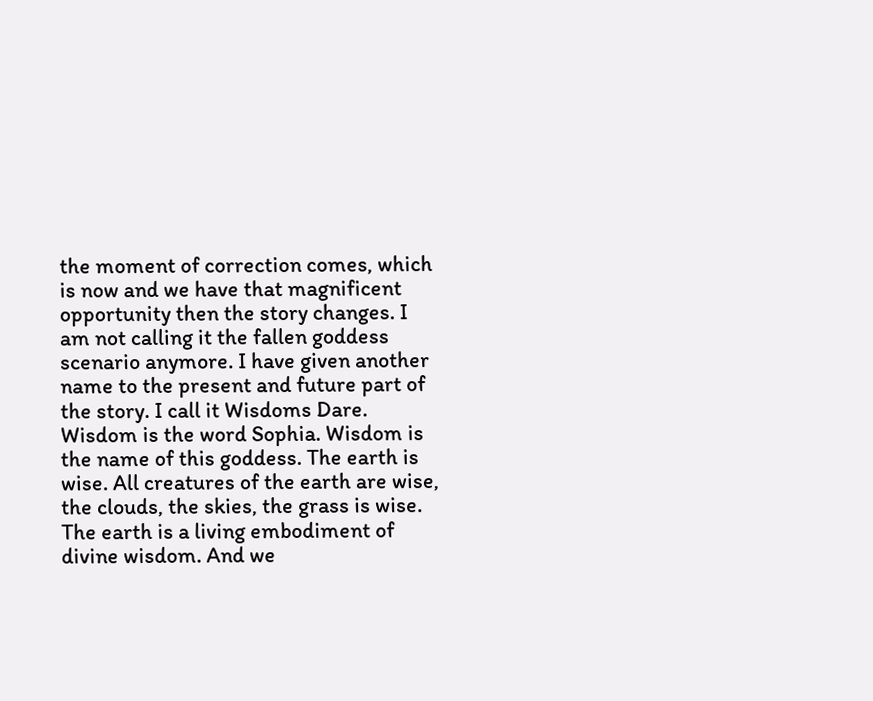the moment of correction comes, which is now and we have that magnificent opportunity then the story changes. I am not calling it the fallen goddess scenario anymore. I have given another name to the present and future part of the story. I call it Wisdoms Dare. Wisdom is the word Sophia. Wisdom is the name of this goddess. The earth is wise. All creatures of the earth are wise, the clouds, the skies, the grass is wise. The earth is a living embodiment of divine wisdom. And we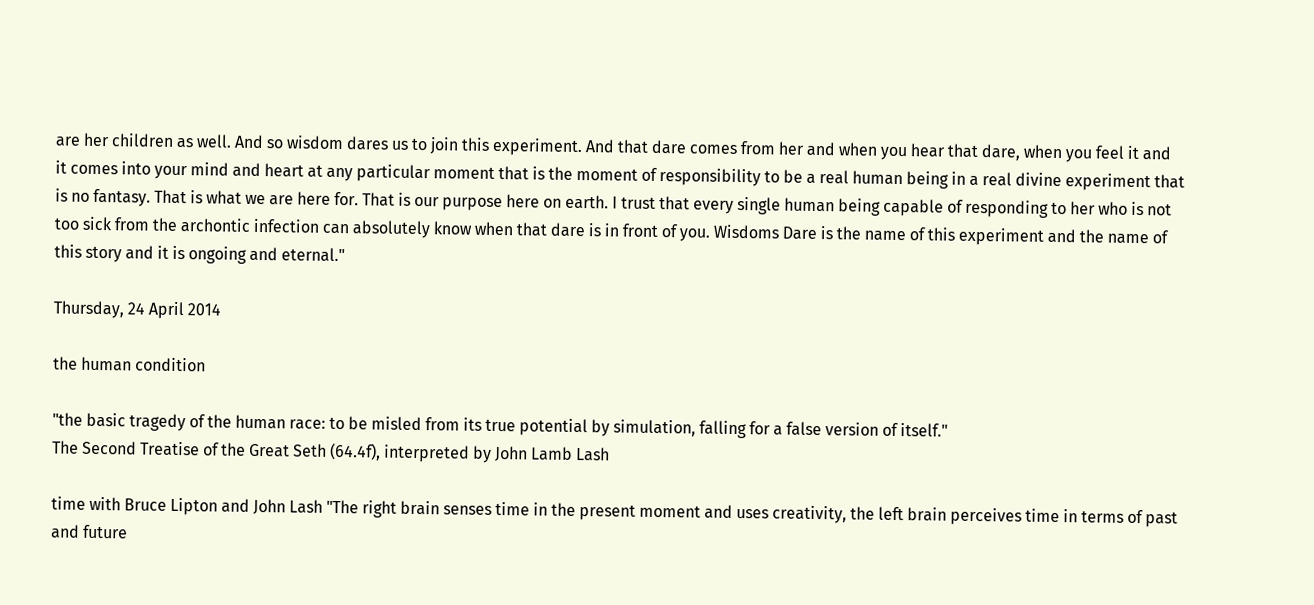are her children as well. And so wisdom dares us to join this experiment. And that dare comes from her and when you hear that dare, when you feel it and it comes into your mind and heart at any particular moment that is the moment of responsibility to be a real human being in a real divine experiment that is no fantasy. That is what we are here for. That is our purpose here on earth. I trust that every single human being capable of responding to her who is not too sick from the archontic infection can absolutely know when that dare is in front of you. Wisdoms Dare is the name of this experiment and the name of this story and it is ongoing and eternal."

Thursday, 24 April 2014

the human condition

"the basic tragedy of the human race: to be misled from its true potential by simulation, falling for a false version of itself."
The Second Treatise of the Great Seth (64.4f), interpreted by John Lamb Lash

time with Bruce Lipton and John Lash "The right brain senses time in the present moment and uses creativity, the left brain perceives time in terms of past and future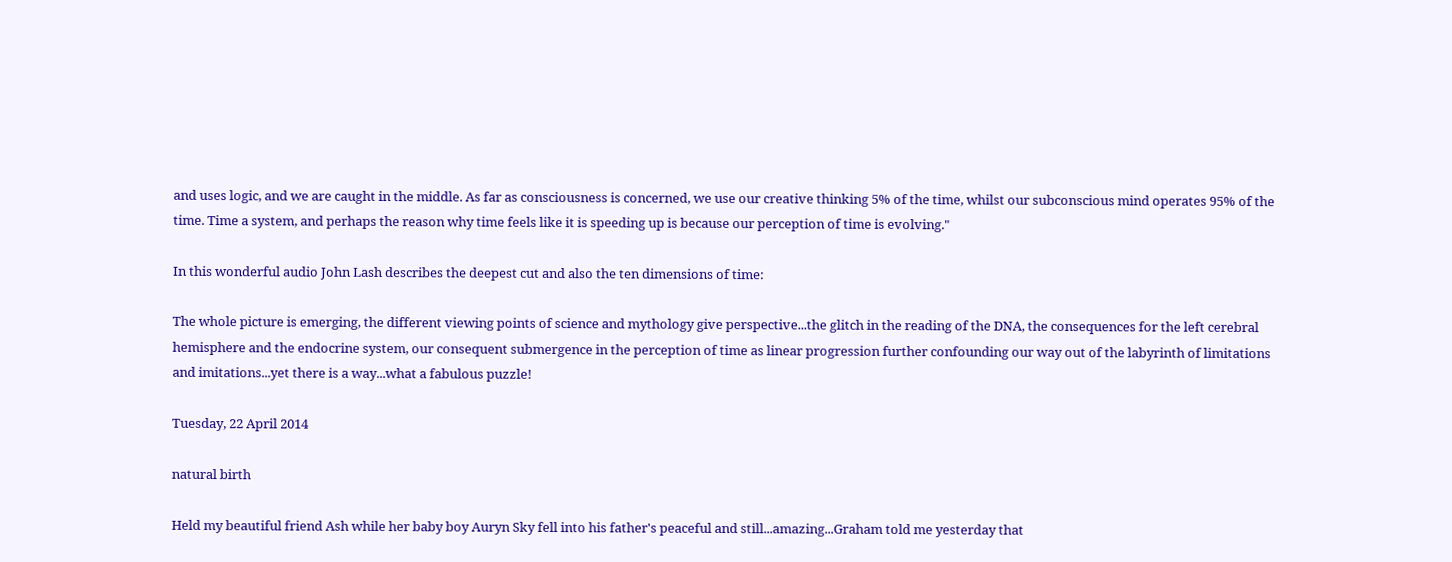and uses logic, and we are caught in the middle. As far as consciousness is concerned, we use our creative thinking 5% of the time, whilst our subconscious mind operates 95% of the time. Time a system, and perhaps the reason why time feels like it is speeding up is because our perception of time is evolving."

In this wonderful audio John Lash describes the deepest cut and also the ten dimensions of time:

The whole picture is emerging, the different viewing points of science and mythology give perspective...the glitch in the reading of the DNA, the consequences for the left cerebral hemisphere and the endocrine system, our consequent submergence in the perception of time as linear progression further confounding our way out of the labyrinth of limitations and imitations...yet there is a way...what a fabulous puzzle!

Tuesday, 22 April 2014

natural birth

Held my beautiful friend Ash while her baby boy Auryn Sky fell into his father's peaceful and still...amazing...Graham told me yesterday that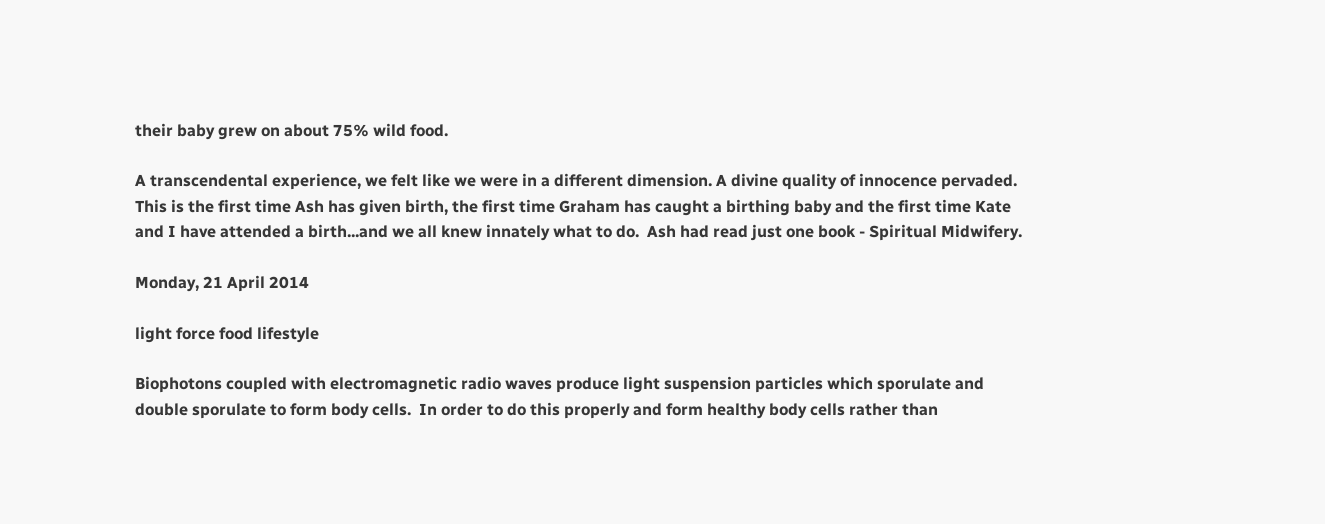their baby grew on about 75% wild food.

A transcendental experience, we felt like we were in a different dimension. A divine quality of innocence pervaded. This is the first time Ash has given birth, the first time Graham has caught a birthing baby and the first time Kate and I have attended a birth...and we all knew innately what to do.  Ash had read just one book - Spiritual Midwifery.

Monday, 21 April 2014

light force food lifestyle

Biophotons coupled with electromagnetic radio waves produce light suspension particles which sporulate and double sporulate to form body cells.  In order to do this properly and form healthy body cells rather than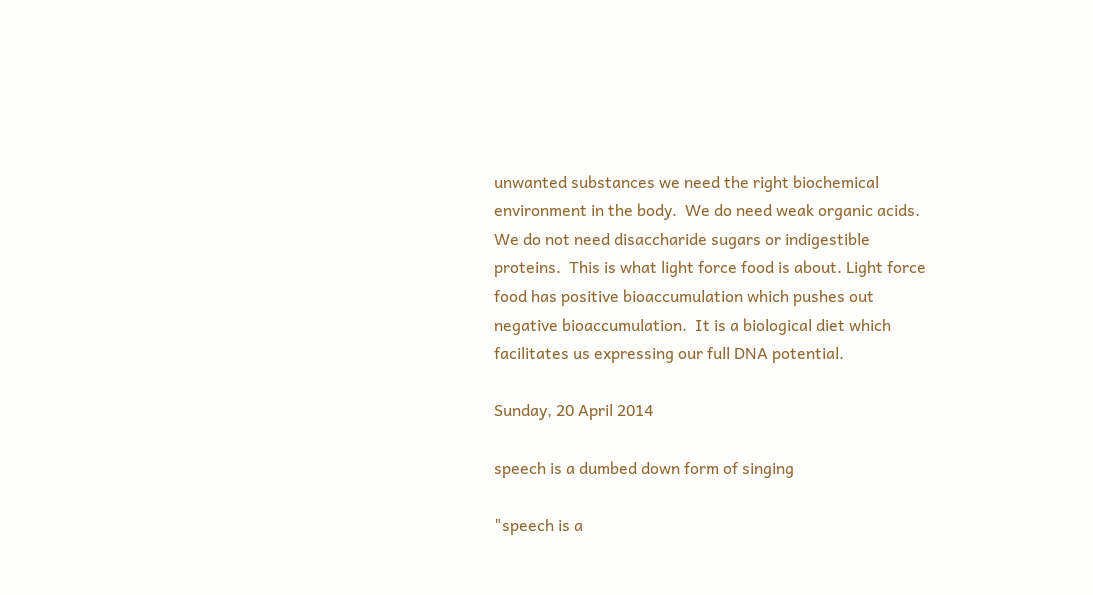unwanted substances we need the right biochemical environment in the body.  We do need weak organic acids.  We do not need disaccharide sugars or indigestible proteins.  This is what light force food is about. Light force food has positive bioaccumulation which pushes out negative bioaccumulation.  It is a biological diet which facilitates us expressing our full DNA potential.

Sunday, 20 April 2014

speech is a dumbed down form of singing

"speech is a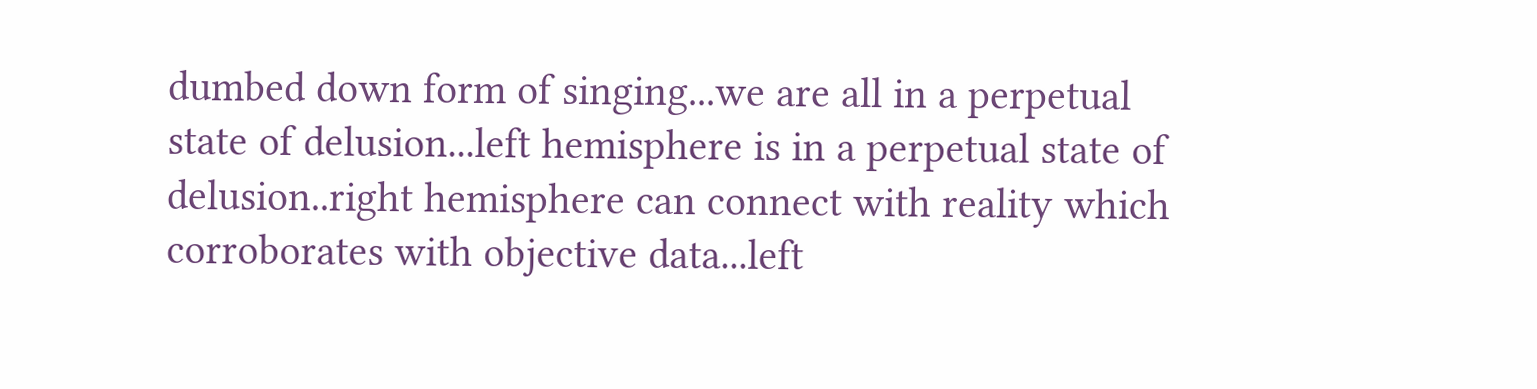dumbed down form of singing...we are all in a perpetual state of delusion...left hemisphere is in a perpetual state of delusion..right hemisphere can connect with reality which corroborates with objective data...left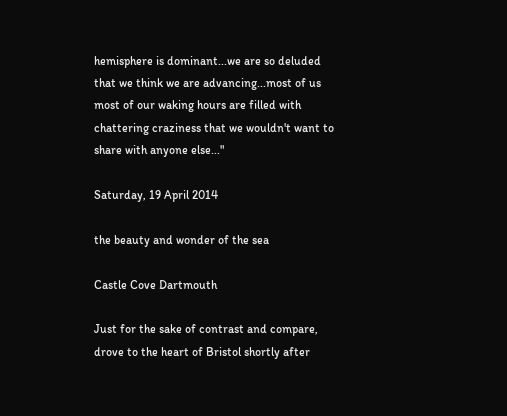hemisphere is dominant...we are so deluded that we think we are advancing...most of us most of our waking hours are filled with chattering craziness that we wouldn't want to share with anyone else..."

Saturday, 19 April 2014

the beauty and wonder of the sea

Castle Cove Dartmouth

Just for the sake of contrast and compare, drove to the heart of Bristol shortly after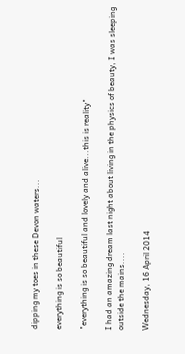dipping my toes in these Devon waters...

everything is so beautiful

"everything is so beautiful and lovely and alive...this is reality"

I had an amazing dream last night about living in the physics of beauty, I was sleeping outside the mains....

Wednesday, 16 April 2014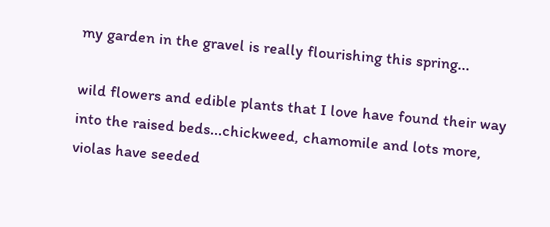my garden in the gravel is really flourishing this spring...

wild flowers and edible plants that I love have found their way into the raised beds...chickweed, chamomile and lots more, violas have seeded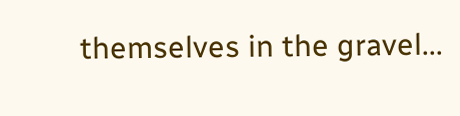themselves in the gravel...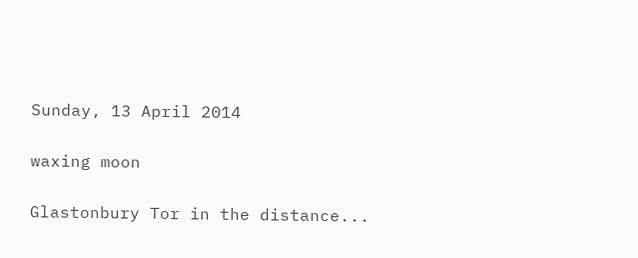Sunday, 13 April 2014

waxing moon

Glastonbury Tor in the distance...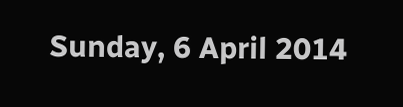Sunday, 6 April 2014